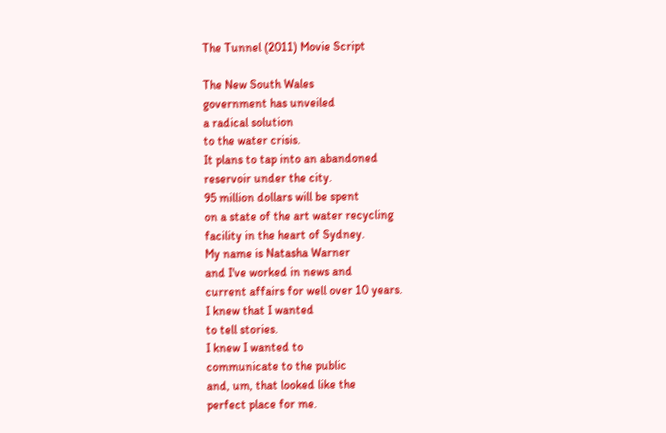The Tunnel (2011) Movie Script

The New South Wales
government has unveiled
a radical solution
to the water crisis.
It plans to tap into an abandoned
reservoir under the city.
95 million dollars will be spent
on a state of the art water recycling
facility in the heart of Sydney.
My name is Natasha Warner
and I've worked in news and
current affairs for well over 10 years.
I knew that I wanted
to tell stories.
I knew I wanted to
communicate to the public
and, um, that looked like the
perfect place for me.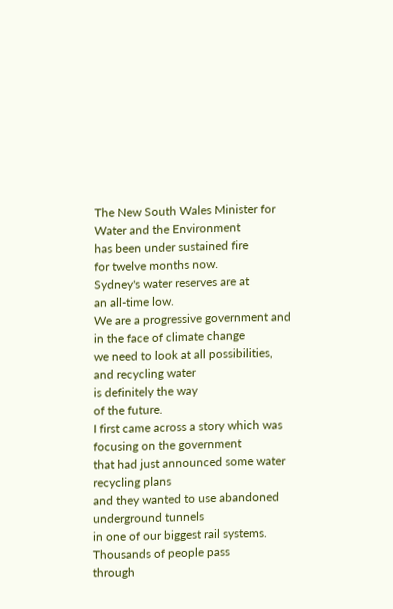The New South Wales Minister for
Water and the Environment
has been under sustained fire
for twelve months now.
Sydney's water reserves are at
an all-time low.
We are a progressive government and
in the face of climate change
we need to look at all possibilities,
and recycling water
is definitely the way
of the future.
I first came across a story which was
focusing on the government
that had just announced some water
recycling plans
and they wanted to use abandoned
underground tunnels
in one of our biggest rail systems.
Thousands of people pass
through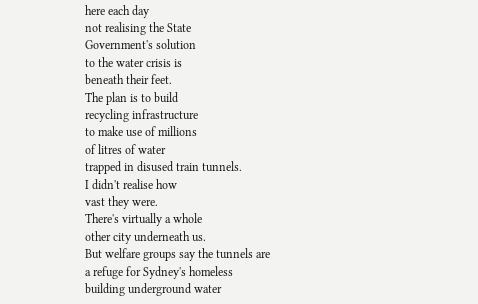here each day
not realising the State
Government's solution
to the water crisis is
beneath their feet.
The plan is to build
recycling infrastructure
to make use of millions
of litres of water
trapped in disused train tunnels.
I didn't realise how
vast they were.
There's virtually a whole
other city underneath us.
But welfare groups say the tunnels are
a refuge for Sydney's homeless
building underground water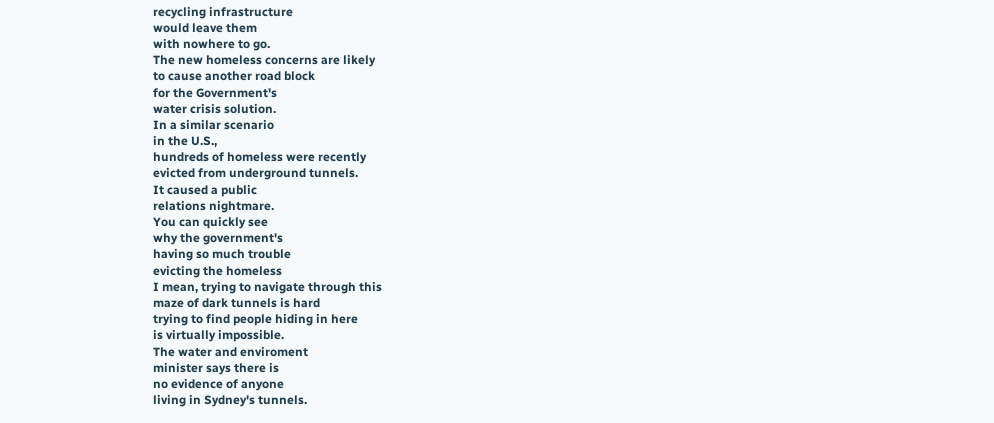recycling infrastructure
would leave them
with nowhere to go.
The new homeless concerns are likely
to cause another road block
for the Government's
water crisis solution.
In a similar scenario
in the U.S.,
hundreds of homeless were recently
evicted from underground tunnels.
It caused a public
relations nightmare.
You can quickly see
why the government's
having so much trouble
evicting the homeless
I mean, trying to navigate through this
maze of dark tunnels is hard
trying to find people hiding in here
is virtually impossible.
The water and enviroment
minister says there is
no evidence of anyone
living in Sydney's tunnels.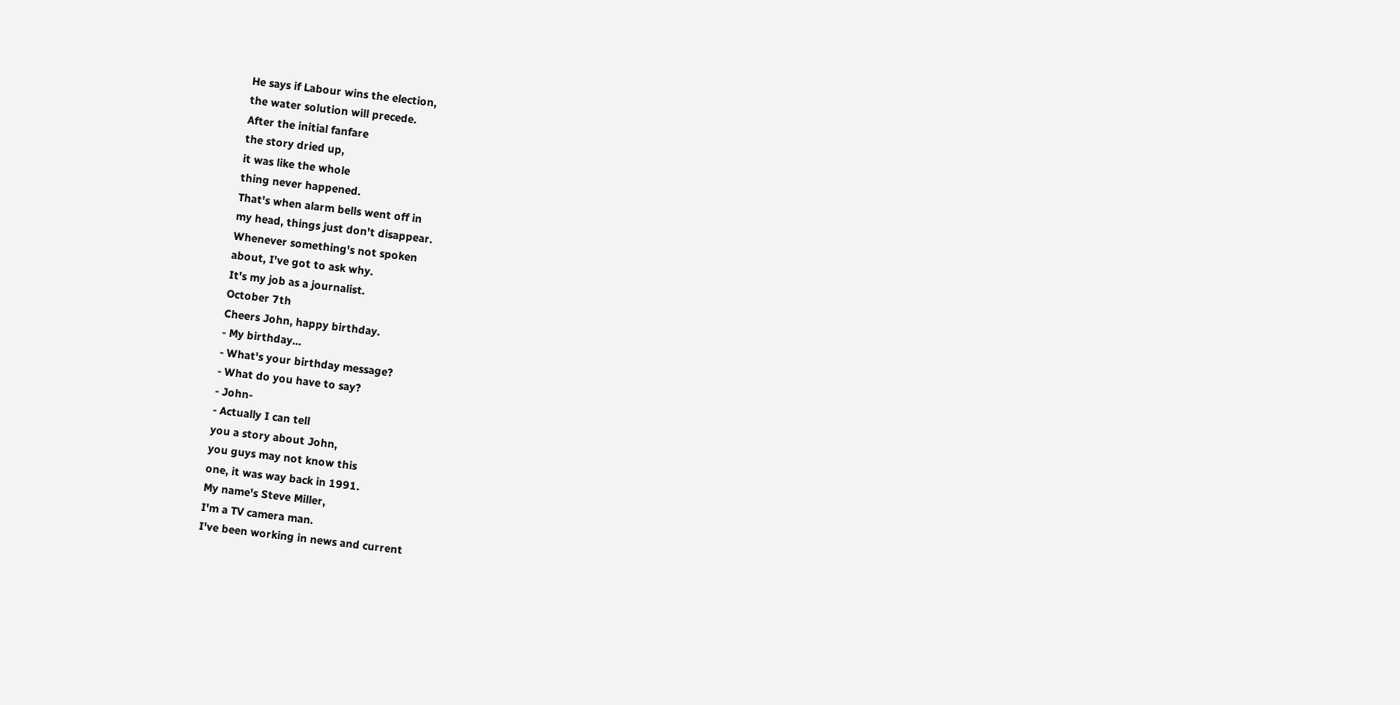He says if Labour wins the election,
the water solution will precede.
After the initial fanfare
the story dried up,
it was like the whole
thing never happened.
That's when alarm bells went off in
my head, things just don't disappear.
Whenever something's not spoken
about, I've got to ask why.
It's my job as a journalist.
October 7th
Cheers John, happy birthday.
- My birthday...
- What's your birthday message?
- What do you have to say?
- John-
- Actually I can tell
you a story about John,
you guys may not know this
one, it was way back in 1991.
My name's Steve Miller,
I'm a TV camera man.
I've been working in news and current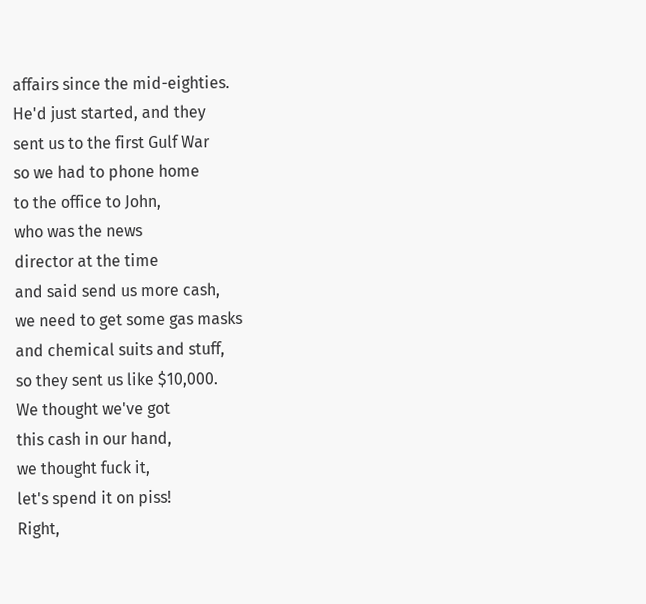affairs since the mid-eighties.
He'd just started, and they
sent us to the first Gulf War
so we had to phone home
to the office to John,
who was the news
director at the time
and said send us more cash,
we need to get some gas masks
and chemical suits and stuff,
so they sent us like $10,000.
We thought we've got
this cash in our hand,
we thought fuck it,
let's spend it on piss!
Right,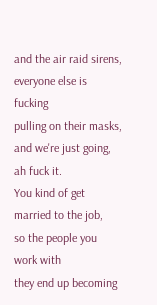and the air raid sirens,
everyone else is fucking
pulling on their masks,
and we're just going, ah fuck it.
You kind of get married to the job,
so the people you work with
they end up becoming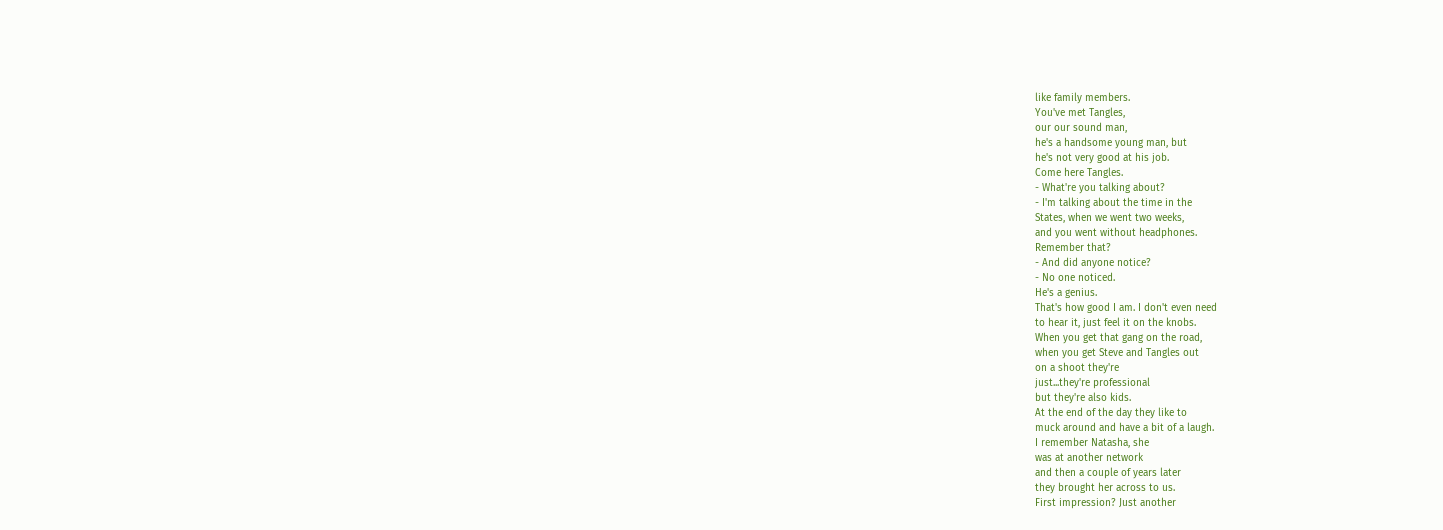like family members.
You've met Tangles,
our our sound man,
he's a handsome young man, but
he's not very good at his job.
Come here Tangles.
- What're you talking about?
- I'm talking about the time in the
States, when we went two weeks,
and you went without headphones.
Remember that?
- And did anyone notice?
- No one noticed.
He's a genius.
That's how good I am. I don't even need
to hear it, just feel it on the knobs.
When you get that gang on the road,
when you get Steve and Tangles out
on a shoot they're
just...they're professional
but they're also kids.
At the end of the day they like to
muck around and have a bit of a laugh.
I remember Natasha, she
was at another network
and then a couple of years later
they brought her across to us.
First impression? Just another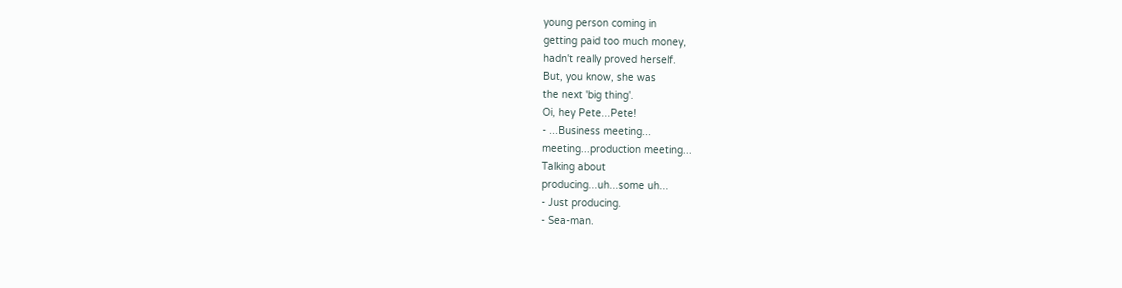young person coming in
getting paid too much money,
hadn't really proved herself.
But, you know, she was
the next 'big thing'.
Oi, hey Pete...Pete!
- ...Business meeting...
meeting...production meeting...
Talking about
producing...uh...some uh...
- Just producing.
- Sea-man.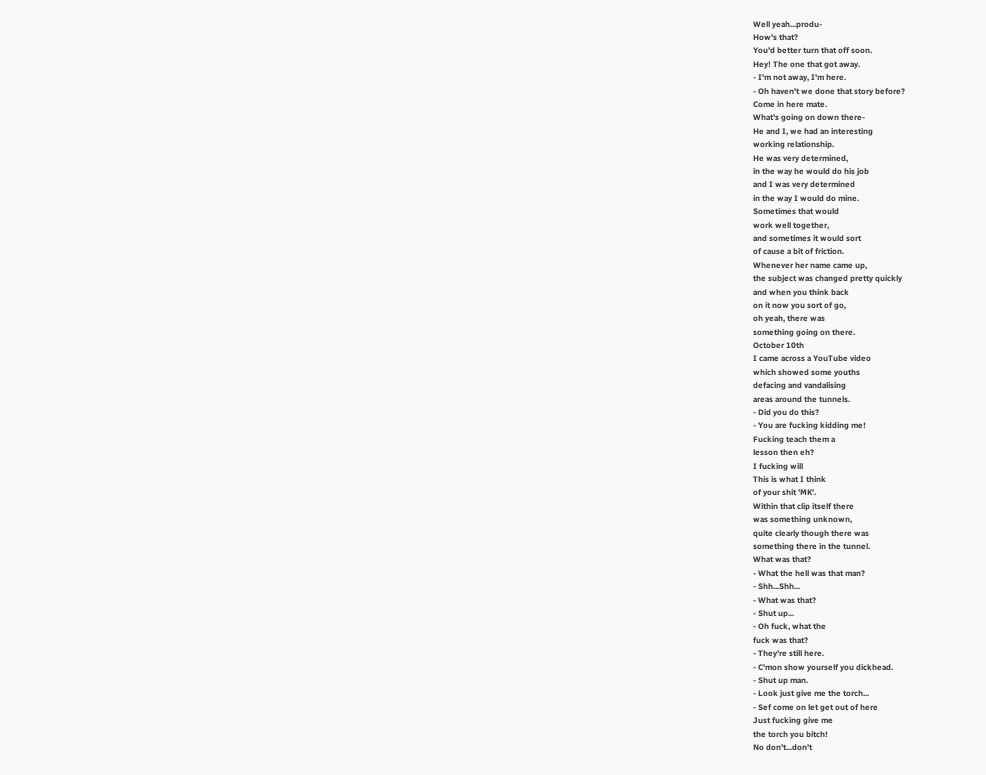Well yeah...produ-
How's that?
You'd better turn that off soon.
Hey! The one that got away.
- I'm not away, I'm here.
- Oh haven't we done that story before?
Come in here mate.
What's going on down there-
He and I, we had an interesting
working relationship.
He was very determined,
in the way he would do his job
and I was very determined
in the way I would do mine.
Sometimes that would
work well together,
and sometimes it would sort
of cause a bit of friction.
Whenever her name came up,
the subject was changed pretty quickly
and when you think back
on it now you sort of go,
oh yeah, there was
something going on there.
October 10th
I came across a YouTube video
which showed some youths
defacing and vandalising
areas around the tunnels.
- Did you do this?
- You are fucking kidding me!
Fucking teach them a
lesson then eh?
I fucking will
This is what I think
of your shit 'MK'.
Within that clip itself there
was something unknown,
quite clearly though there was
something there in the tunnel.
What was that?
- What the hell was that man?
- Shh...Shh...
- What was that?
- Shut up...
- Oh fuck, what the
fuck was that?
- They're still here.
- C'mon show yourself you dickhead.
- Shut up man.
- Look just give me the torch...
- Sef come on let get out of here
Just fucking give me
the torch you bitch!
No don't...don't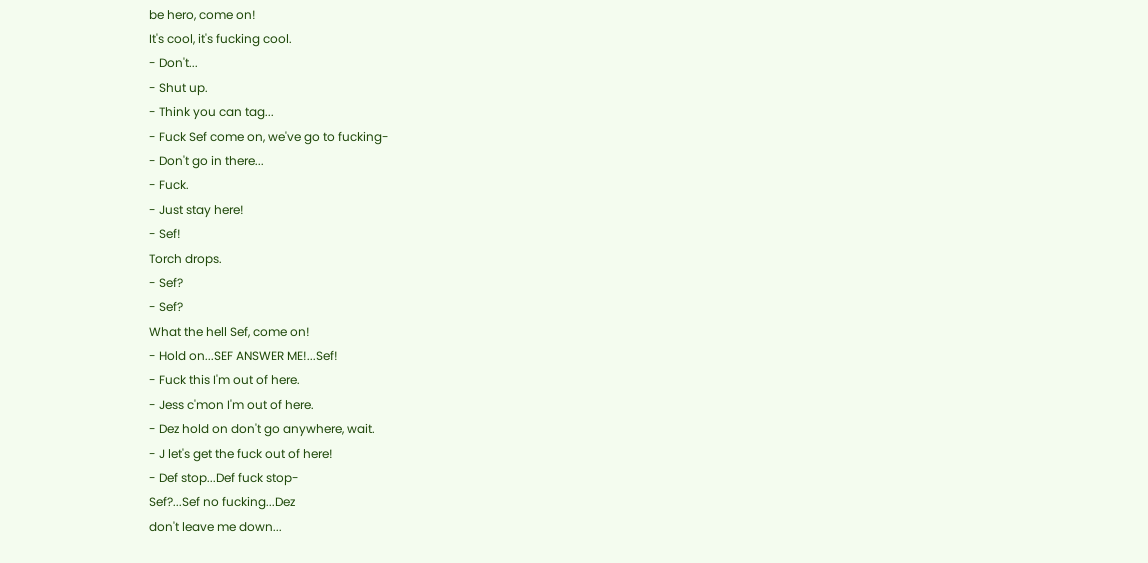be hero, come on!
It's cool, it's fucking cool.
- Don't...
- Shut up.
- Think you can tag...
- Fuck Sef come on, we've go to fucking-
- Don't go in there...
- Fuck.
- Just stay here!
- Sef!
Torch drops.
- Sef?
- Sef?
What the hell Sef, come on!
- Hold on...SEF ANSWER ME!...Sef!
- Fuck this I'm out of here.
- Jess c'mon I'm out of here.
- Dez hold on don't go anywhere, wait.
- J let's get the fuck out of here!
- Def stop...Def fuck stop-
Sef?...Sef no fucking...Dez
don't leave me down...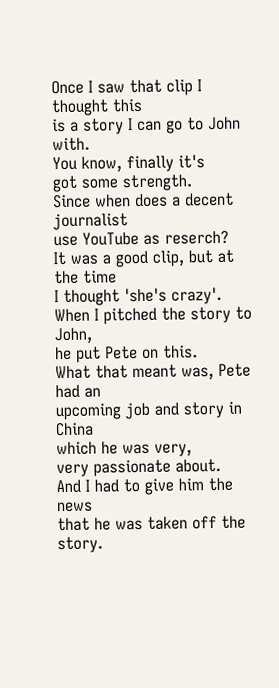Once I saw that clip I thought this
is a story I can go to John with.
You know, finally it's
got some strength.
Since when does a decent journalist
use YouTube as reserch?
It was a good clip, but at the time
I thought 'she's crazy'.
When I pitched the story to John,
he put Pete on this.
What that meant was, Pete had an
upcoming job and story in China
which he was very,
very passionate about.
And I had to give him the news
that he was taken off the story.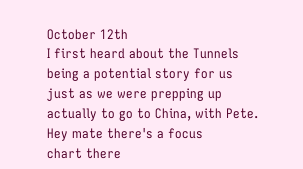October 12th
I first heard about the Tunnels
being a potential story for us
just as we were prepping up
actually to go to China, with Pete.
Hey mate there's a focus
chart there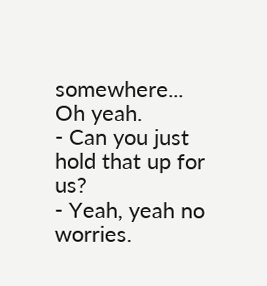somewhere...
Oh yeah.
- Can you just hold that up for us?
- Yeah, yeah no worries.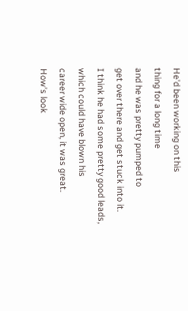He'd been working on this
thing for a long time
and he was pretty pumped to
get over there and get stuck into it.
I think he had some pretty good leads,
which could have blown his
career wide open, it was great.
How's look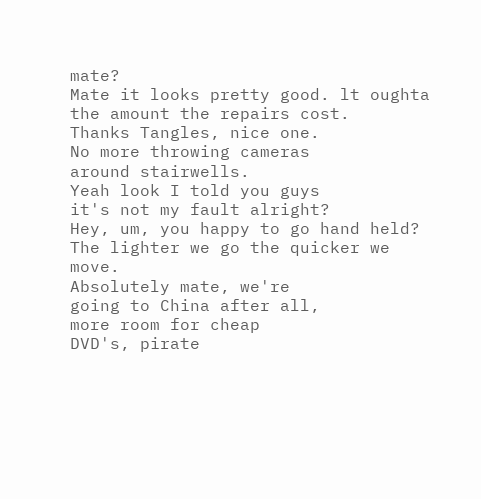mate?
Mate it looks pretty good. lt oughta
the amount the repairs cost.
Thanks Tangles, nice one.
No more throwing cameras
around stairwells.
Yeah look I told you guys
it's not my fault alright?
Hey, um, you happy to go hand held?
The lighter we go the quicker we move.
Absolutely mate, we're
going to China after all,
more room for cheap
DVD's, pirate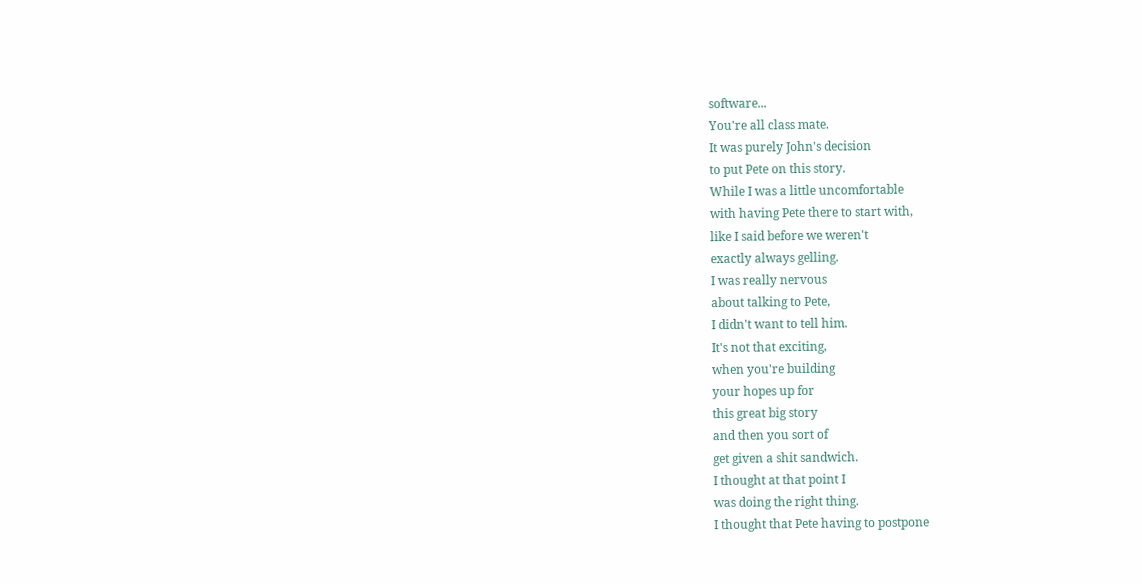software...
You're all class mate.
It was purely John's decision
to put Pete on this story.
While I was a little uncomfortable
with having Pete there to start with,
like I said before we weren't
exactly always gelling.
I was really nervous
about talking to Pete,
I didn't want to tell him.
It's not that exciting,
when you're building
your hopes up for
this great big story
and then you sort of
get given a shit sandwich.
I thought at that point I
was doing the right thing.
I thought that Pete having to postpone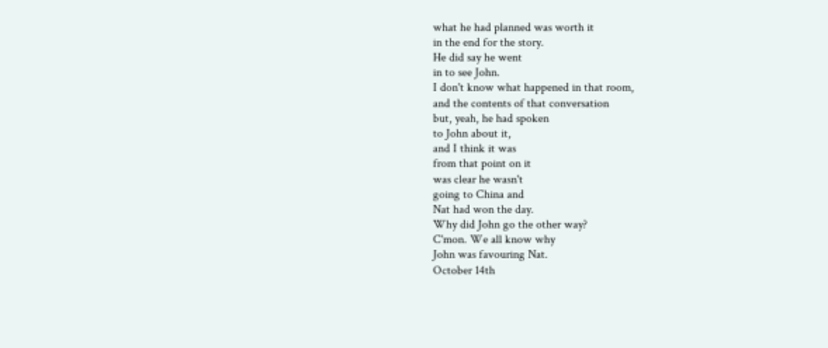what he had planned was worth it
in the end for the story.
He did say he went
in to see John.
I don't know what happened in that room,
and the contents of that conversation
but, yeah, he had spoken
to John about it,
and I think it was
from that point on it
was clear he wasn't
going to China and
Nat had won the day.
Why did John go the other way?
C'mon. We all know why
John was favouring Nat.
October 14th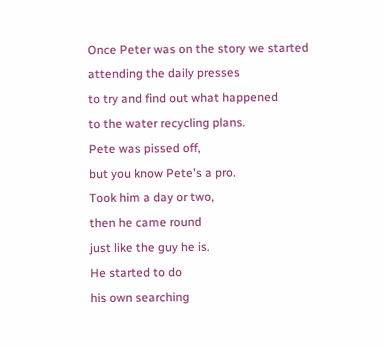Once Peter was on the story we started
attending the daily presses
to try and find out what happened
to the water recycling plans.
Pete was pissed off,
but you know Pete's a pro.
Took him a day or two,
then he came round
just like the guy he is.
He started to do
his own searching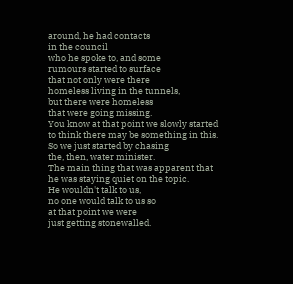around, he had contacts
in the council
who he spoke to, and some
rumours started to surface
that not only were there
homeless living in the tunnels,
but there were homeless
that were going missing.
You know at that point we slowly started
to think there may be something in this.
So we just started by chasing
the, then, water minister.
The main thing that was apparent that
he was staying quiet on the topic.
He wouldn't talk to us,
no one would talk to us so
at that point we were
just getting stonewalled.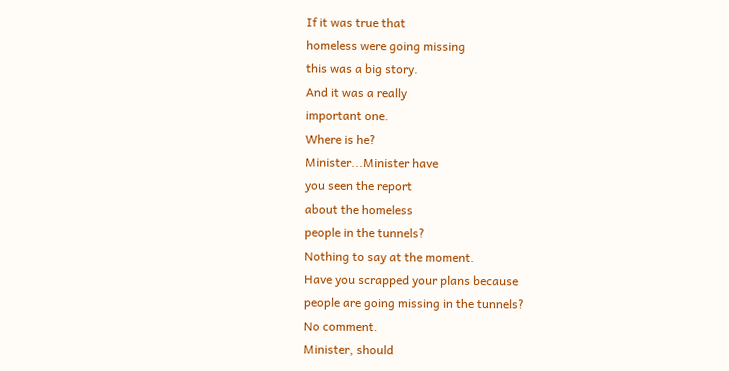If it was true that
homeless were going missing
this was a big story.
And it was a really
important one.
Where is he?
Minister...Minister have
you seen the report
about the homeless
people in the tunnels?
Nothing to say at the moment.
Have you scrapped your plans because
people are going missing in the tunnels?
No comment.
Minister, should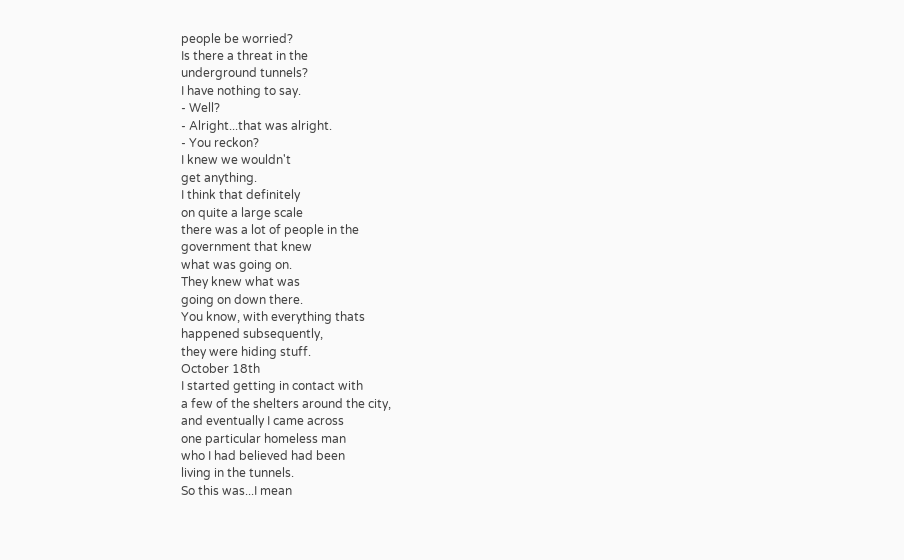people be worried?
Is there a threat in the
underground tunnels?
I have nothing to say.
- Well?
- Alright...that was alright.
- You reckon?
I knew we wouldn't
get anything.
I think that definitely
on quite a large scale
there was a lot of people in the
government that knew
what was going on.
They knew what was
going on down there.
You know, with everything thats
happened subsequently,
they were hiding stuff.
October 18th
I started getting in contact with
a few of the shelters around the city,
and eventually I came across
one particular homeless man
who I had believed had been
living in the tunnels.
So this was...I mean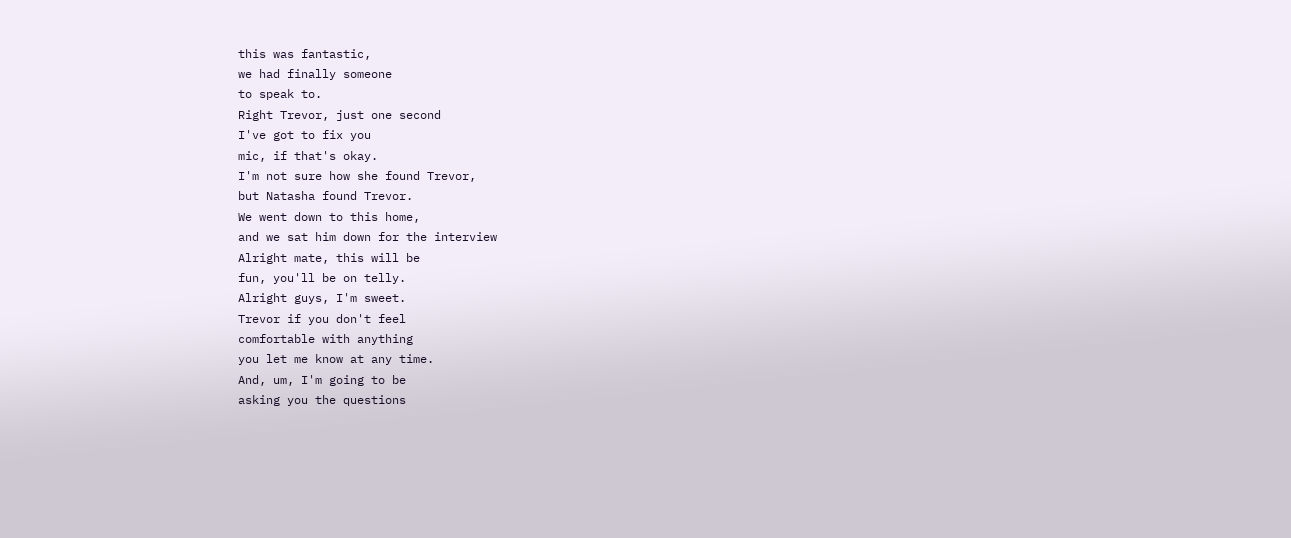this was fantastic,
we had finally someone
to speak to.
Right Trevor, just one second
I've got to fix you
mic, if that's okay.
I'm not sure how she found Trevor,
but Natasha found Trevor.
We went down to this home,
and we sat him down for the interview
Alright mate, this will be
fun, you'll be on telly.
Alright guys, I'm sweet.
Trevor if you don't feel
comfortable with anything
you let me know at any time.
And, um, I'm going to be
asking you the questions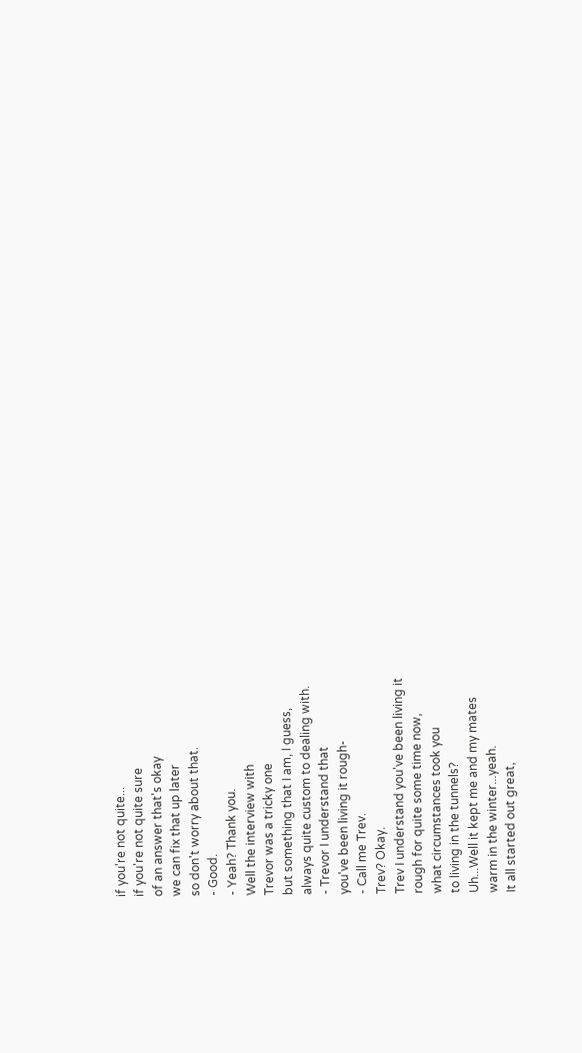if you're not quite...
if you're not quite sure
of an answer that's okay
we can fix that up later
so don't worry about that.
- Good.
- Yeah? Thank you.
Well the interview with
Trevor was a tricky one
but something that I am, I guess,
always quite custom to dealing with.
- Trevor I understand that
you've been living it rough-
- Call me Trev.
Trev? Okay.
Trev I understand you've been living it
rough for quite some time now,
what circumstances took you
to living in the tunnels?
Uh...Well it kept me and my mates
warm in the winter...yeah.
It all started out great,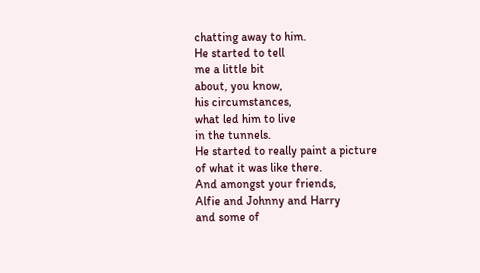chatting away to him.
He started to tell
me a little bit
about, you know,
his circumstances,
what led him to live
in the tunnels.
He started to really paint a picture
of what it was like there.
And amongst your friends,
Alfie and Johnny and Harry
and some of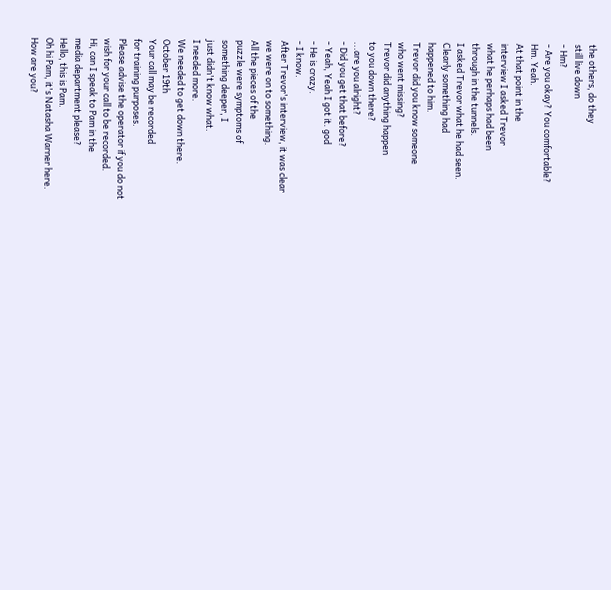the others, do they
still live down
- Hm?
- Are you okay? You comfortable?
Hm. Yeah.
At that point in the
interview I asked Trevor
what he perhaps had been
through in the tunnels.
I asked Trevor what he had seen.
Clearly something had
happened to him.
Trevor did you know someone
who went missing?
Trevor did anything happen
to you down there?
...are you alright?
- Did you get that before?
- Yeah, Yeah I got it. god
- He is crazy.
- I know.
After Trevor's interview, it was clear
we were on to something.
All the pieces of the
puzzle were symptoms of
something deeper, I
just didn't know what.
I needed more.
We needed to get down there.
October 19th
Your call may be recorded
for training purposes.
Please advise the operator if you do not
wish for your call to be recorded.
Hi, can I speak to Pam in the
media department please?
Hello, this is Pam.
Oh hi Pam, it's Natasha Warner here.
How are you?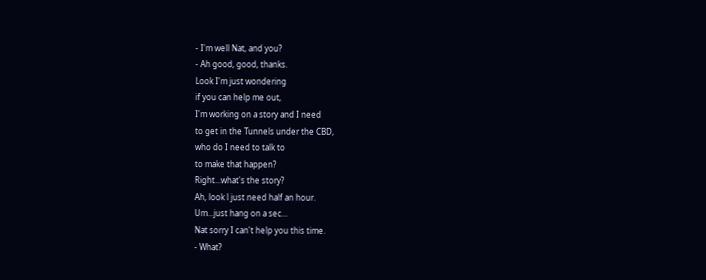- I'm well Nat, and you?
- Ah good, good, thanks.
Look I'm just wondering
if you can help me out,
I'm working on a story and I need
to get in the Tunnels under the CBD,
who do I need to talk to
to make that happen?
Right...what's the story?
Ah, look l just need half an hour.
Um...just hang on a sec...
Nat sorry I can't help you this time.
- What?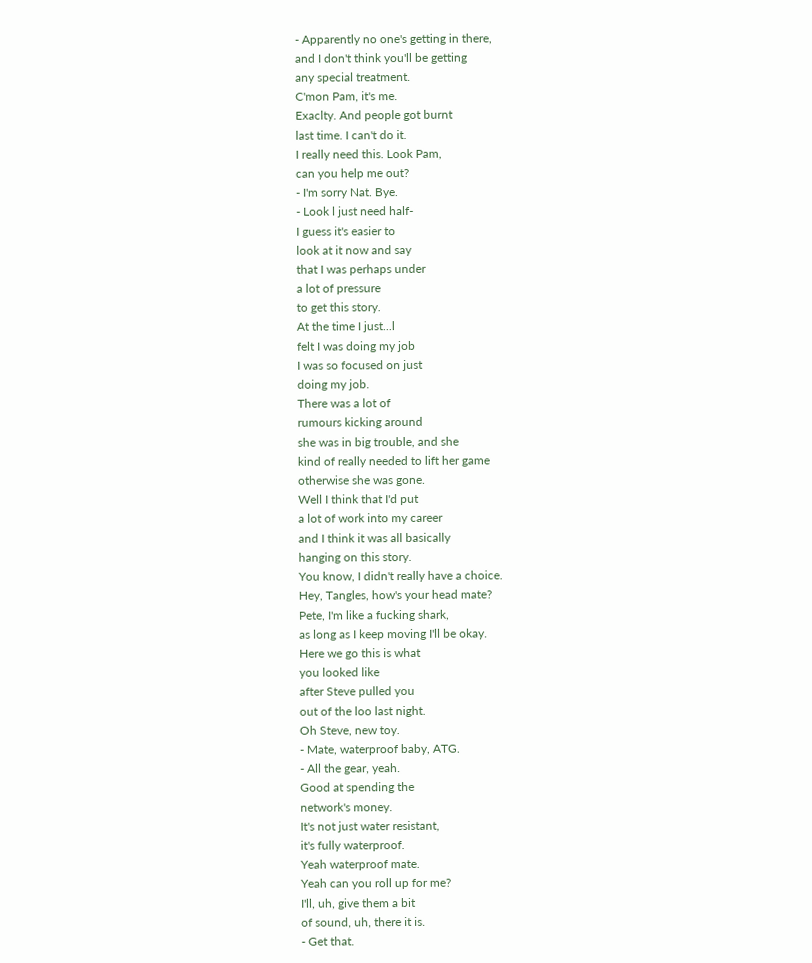- Apparently no one's getting in there,
and I don't think you'll be getting
any special treatment.
C'mon Pam, it's me.
Exaclty. And people got burnt
last time. I can't do it.
I really need this. Look Pam,
can you help me out?
- I'm sorry Nat. Bye.
- Look l just need half-
I guess it's easier to
look at it now and say
that I was perhaps under
a lot of pressure
to get this story.
At the time I just...l
felt I was doing my job
I was so focused on just
doing my job.
There was a lot of
rumours kicking around
she was in big trouble, and she
kind of really needed to lift her game
otherwise she was gone.
Well I think that I'd put
a lot of work into my career
and I think it was all basically
hanging on this story.
You know, I didn't really have a choice.
Hey, Tangles, how's your head mate?
Pete, I'm like a fucking shark,
as long as I keep moving I'll be okay.
Here we go this is what
you looked like
after Steve pulled you
out of the loo last night.
Oh Steve, new toy.
- Mate, waterproof baby, ATG.
- All the gear, yeah.
Good at spending the
network's money.
It's not just water resistant,
it's fully waterproof.
Yeah waterproof mate.
Yeah can you roll up for me?
I'll, uh, give them a bit
of sound, uh, there it is.
- Get that.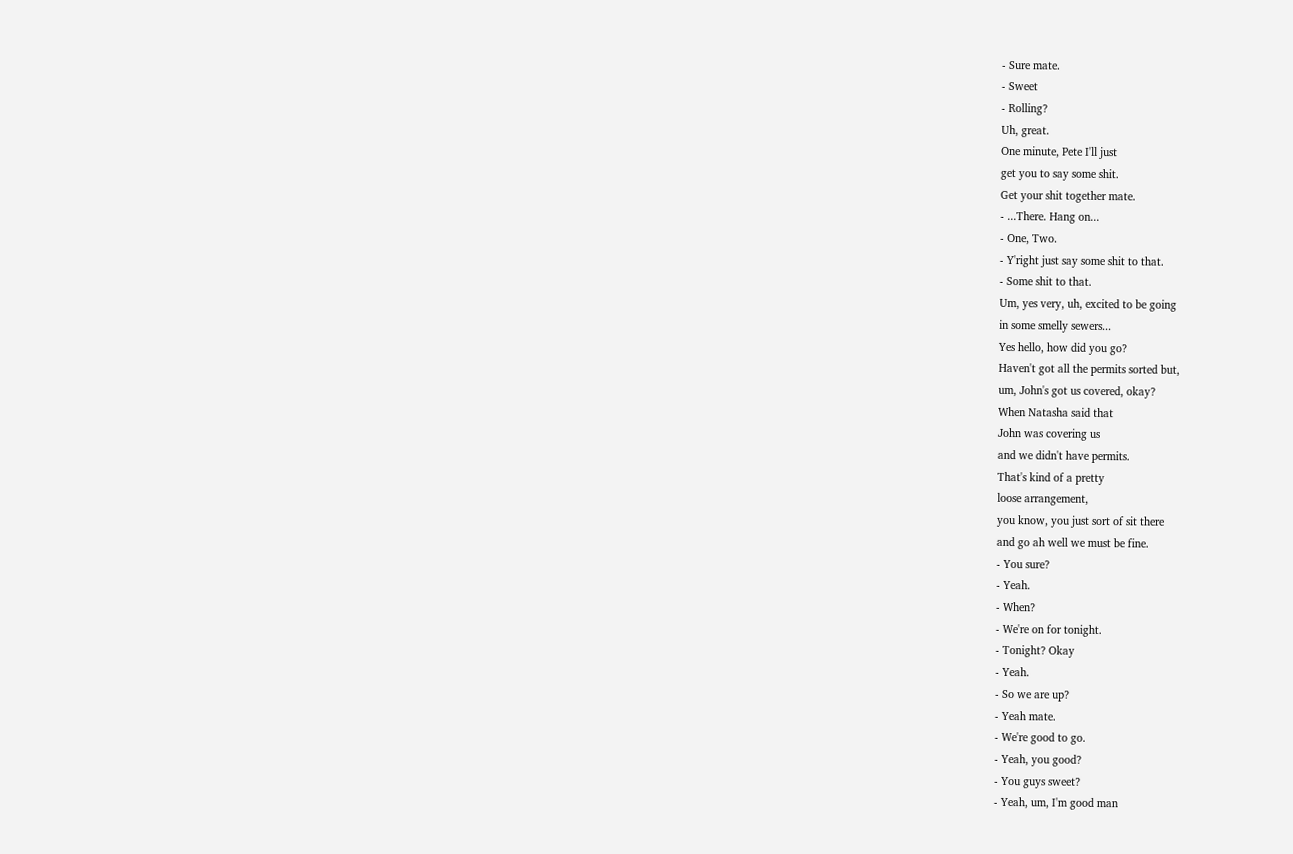- Sure mate.
- Sweet
- Rolling?
Uh, great.
One minute, Pete I'll just
get you to say some shit.
Get your shit together mate.
- ...There. Hang on...
- One, Two.
- Y'right just say some shit to that.
- Some shit to that.
Um, yes very, uh, excited to be going
in some smelly sewers...
Yes hello, how did you go?
Haven't got all the permits sorted but,
um, John's got us covered, okay?
When Natasha said that
John was covering us
and we didn't have permits.
That's kind of a pretty
loose arrangement,
you know, you just sort of sit there
and go ah well we must be fine.
- You sure?
- Yeah.
- When?
- We're on for tonight.
- Tonight? Okay
- Yeah.
- So we are up?
- Yeah mate.
- We're good to go.
- Yeah, you good?
- You guys sweet?
- Yeah, um, I'm good man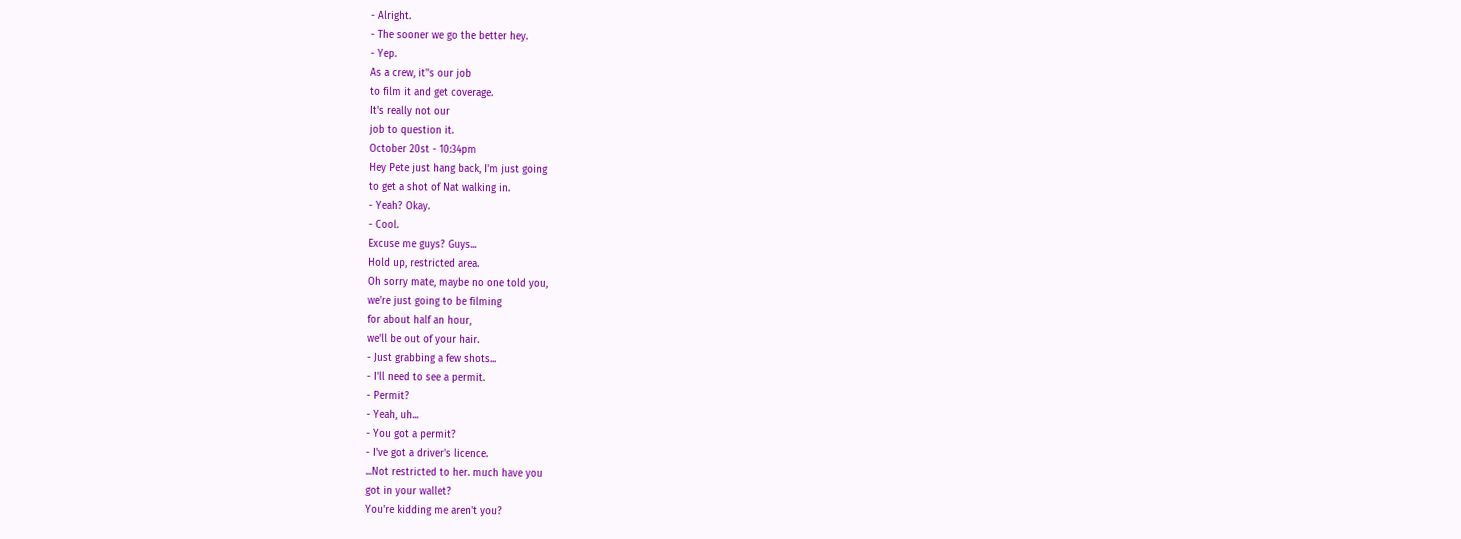- Alright.
- The sooner we go the better hey.
- Yep.
As a crew, it''s our job
to film it and get coverage.
It's really not our
job to question it.
October 20st - 10:34pm
Hey Pete just hang back, I'm just going
to get a shot of Nat walking in.
- Yeah? Okay.
- Cool.
Excuse me guys? Guys...
Hold up, restricted area.
Oh sorry mate, maybe no one told you,
we're just going to be filming
for about half an hour,
we'll be out of your hair.
- Just grabbing a few shots...
- I'll need to see a permit.
- Permit?
- Yeah, uh...
- You got a permit?
- I've got a driver's licence.
...Not restricted to her. much have you
got in your wallet?
You're kidding me aren't you?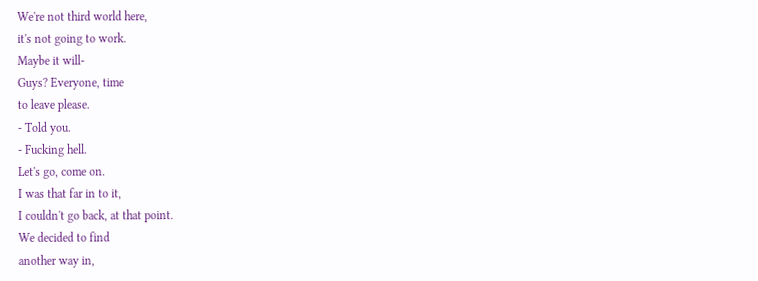We're not third world here,
it's not going to work.
Maybe it will-
Guys? Everyone, time
to leave please.
- Told you.
- Fucking hell.
Let's go, come on.
I was that far in to it,
I couldn't go back, at that point.
We decided to find
another way in,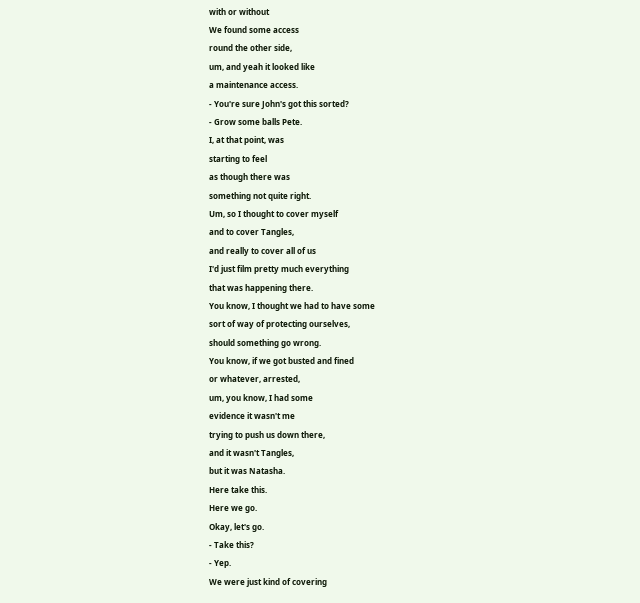with or without
We found some access
round the other side,
um, and yeah it looked like
a maintenance access.
- You're sure John's got this sorted?
- Grow some balls Pete.
I, at that point, was
starting to feel
as though there was
something not quite right.
Um, so I thought to cover myself
and to cover Tangles,
and really to cover all of us
I'd just film pretty much everything
that was happening there.
You know, I thought we had to have some
sort of way of protecting ourselves,
should something go wrong.
You know, if we got busted and fined
or whatever, arrested,
um, you know, I had some
evidence it wasn't me
trying to push us down there,
and it wasn't Tangles,
but it was Natasha.
Here take this.
Here we go.
Okay, let's go.
- Take this?
- Yep.
We were just kind of covering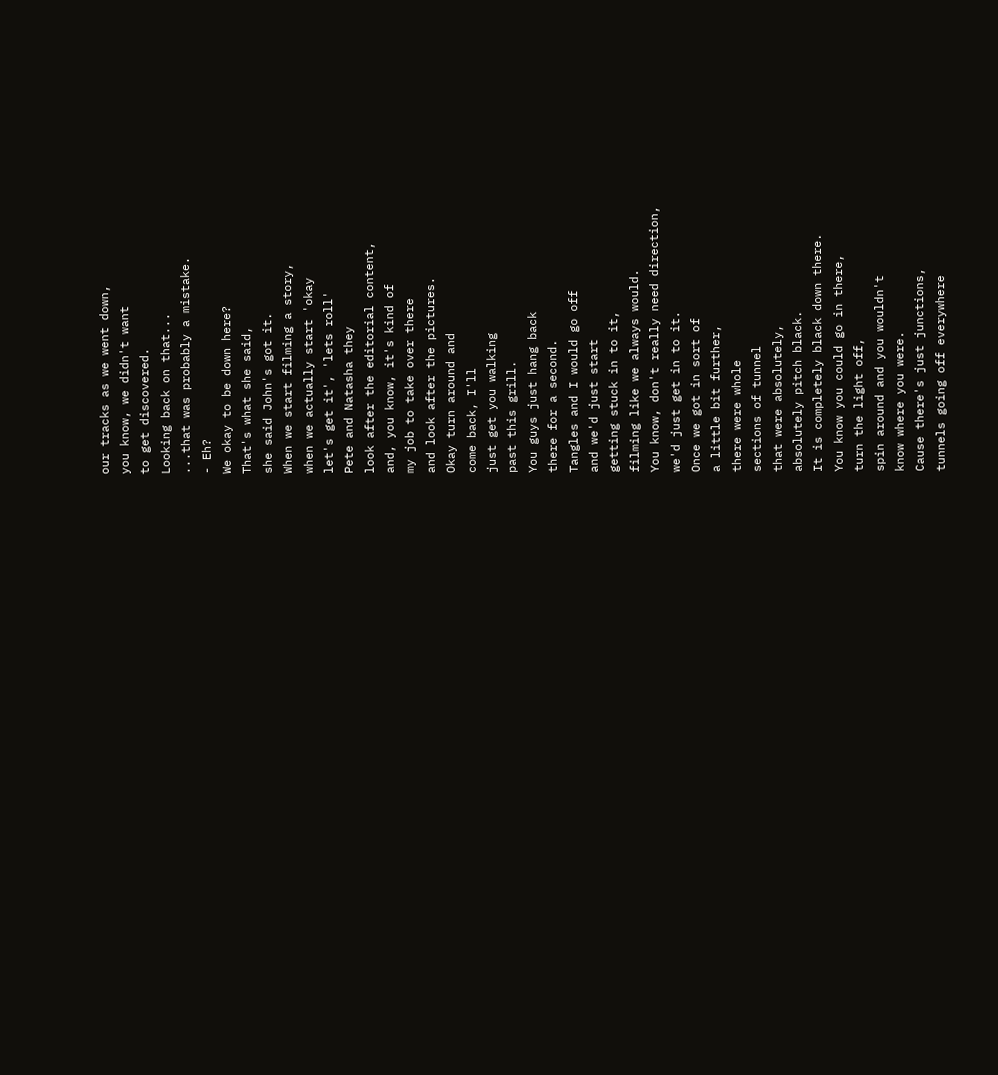our tracks as we went down,
you know, we didn't want
to get discovered.
Looking back on that...
...that was probably a mistake.
- Eh?
We okay to be down here?
That's what she said,
she said John's got it.
When we start filming a story,
when we actually start 'okay
let's get it', 'lets roll'
Pete and Natasha they
look after the editorial content,
and, you know, it's kind of
my job to take over there
and look after the pictures.
Okay turn around and
come back, I'll
just get you walking
past this grill.
You guys just hang back
there for a second.
Tangles and I would go off
and we'd just start
getting stuck in to it,
filming like we always would.
You know, don't really need direction,
we'd just get in to it.
Once we got in sort of
a little bit further,
there were whole
sections of tunnel
that were absolutely,
absolutely pitch black.
It is completely black down there.
You know you could go in there,
turn the light off,
spin around and you wouldn't
know where you were.
Cause there's just junctions,
tunnels going off everywhere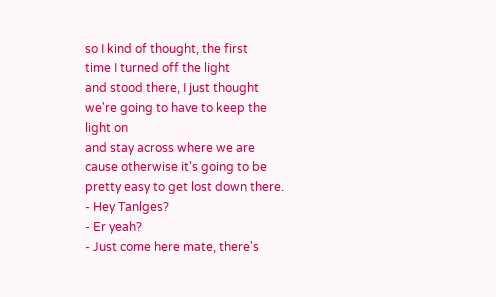so I kind of thought, the first
time I turned off the light
and stood there, I just thought
we're going to have to keep the light on
and stay across where we are
cause otherwise it's going to be
pretty easy to get lost down there.
- Hey Tanlges?
- Er yeah?
- Just come here mate, there's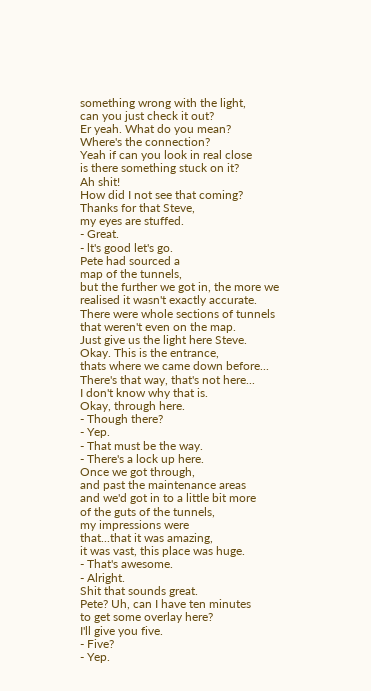something wrong with the light,
can you just check it out?
Er yeah. What do you mean?
Where's the connection?
Yeah if can you look in real close
is there something stuck on it?
Ah shit!
How did I not see that coming?
Thanks for that Steve,
my eyes are stuffed.
- Great.
- lt's good let's go.
Pete had sourced a
map of the tunnels,
but the further we got in, the more we
realised it wasn't exactly accurate.
There were whole sections of tunnels
that weren't even on the map.
Just give us the light here Steve.
Okay. This is the entrance,
thats where we came down before...
There's that way, that's not here...
I don't know why that is.
Okay, through here.
- Though there?
- Yep.
- That must be the way.
- There's a lock up here.
Once we got through,
and past the maintenance areas
and we'd got in to a little bit more
of the guts of the tunnels,
my impressions were
that...that it was amazing,
it was vast, this place was huge.
- That's awesome.
- Alright.
Shit that sounds great.
Pete? Uh, can I have ten minutes
to get some overlay here?
I'll give you five.
- Five?
- Yep.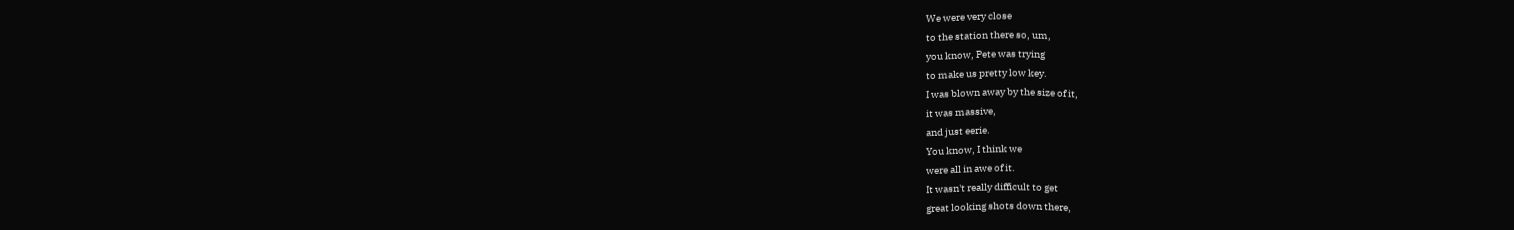We were very close
to the station there so, um,
you know, Pete was trying
to make us pretty low key.
I was blown away by the size of it,
it was massive,
and just eerie.
You know, I think we
were all in awe of it.
It wasn't really difficult to get
great looking shots down there,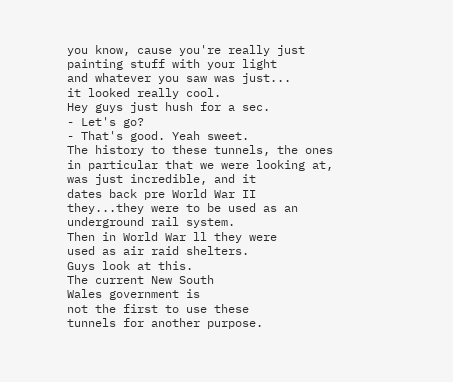you know, cause you're really just
painting stuff with your light
and whatever you saw was just...
it looked really cool.
Hey guys just hush for a sec.
- Let's go?
- That's good. Yeah sweet.
The history to these tunnels, the ones
in particular that we were looking at,
was just incredible, and it
dates back pre World War II
they...they were to be used as an
underground rail system.
Then in World War ll they were
used as air raid shelters.
Guys look at this.
The current New South
Wales government is
not the first to use these
tunnels for another purpose.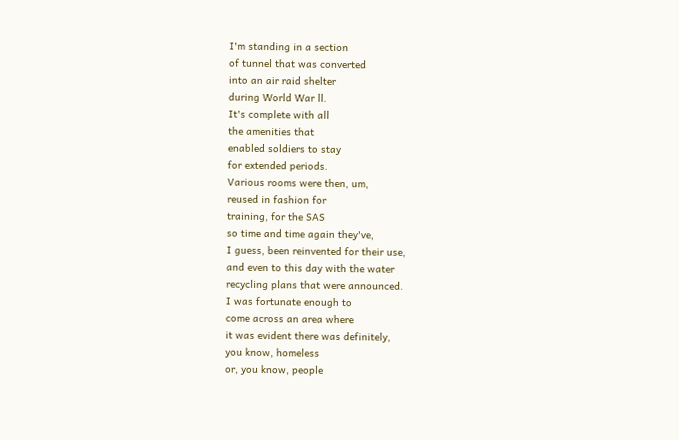I'm standing in a section
of tunnel that was converted
into an air raid shelter
during World War ll.
It's complete with all
the amenities that
enabled soldiers to stay
for extended periods.
Various rooms were then, um,
reused in fashion for
training, for the SAS
so time and time again they've,
I guess, been reinvented for their use,
and even to this day with the water
recycling plans that were announced.
I was fortunate enough to
come across an area where
it was evident there was definitely,
you know, homeless
or, you know, people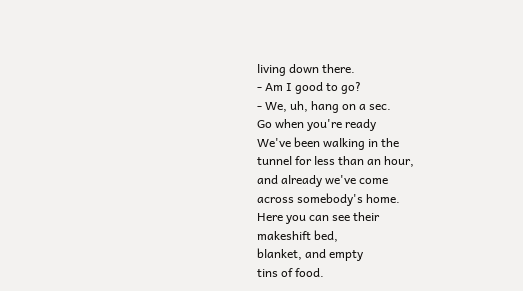living down there.
- Am I good to go?
- We, uh, hang on a sec.
Go when you're ready
We've been walking in the
tunnel for less than an hour,
and already we've come
across somebody's home.
Here you can see their
makeshift bed,
blanket, and empty
tins of food.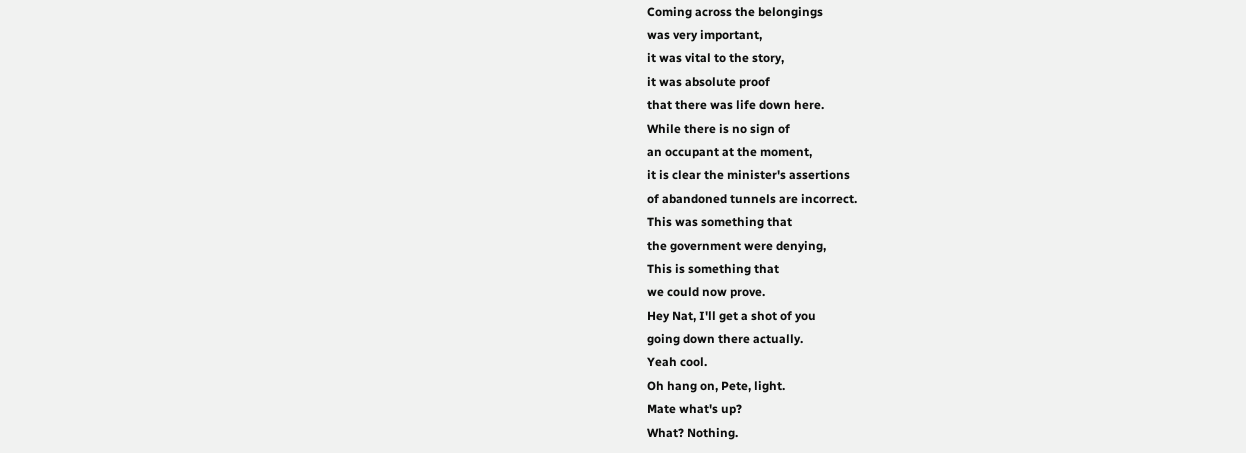Coming across the belongings
was very important,
it was vital to the story,
it was absolute proof
that there was life down here.
While there is no sign of
an occupant at the moment,
it is clear the minister's assertions
of abandoned tunnels are incorrect.
This was something that
the government were denying,
This is something that
we could now prove.
Hey Nat, I'll get a shot of you
going down there actually.
Yeah cool.
Oh hang on, Pete, light.
Mate what's up?
What? Nothing.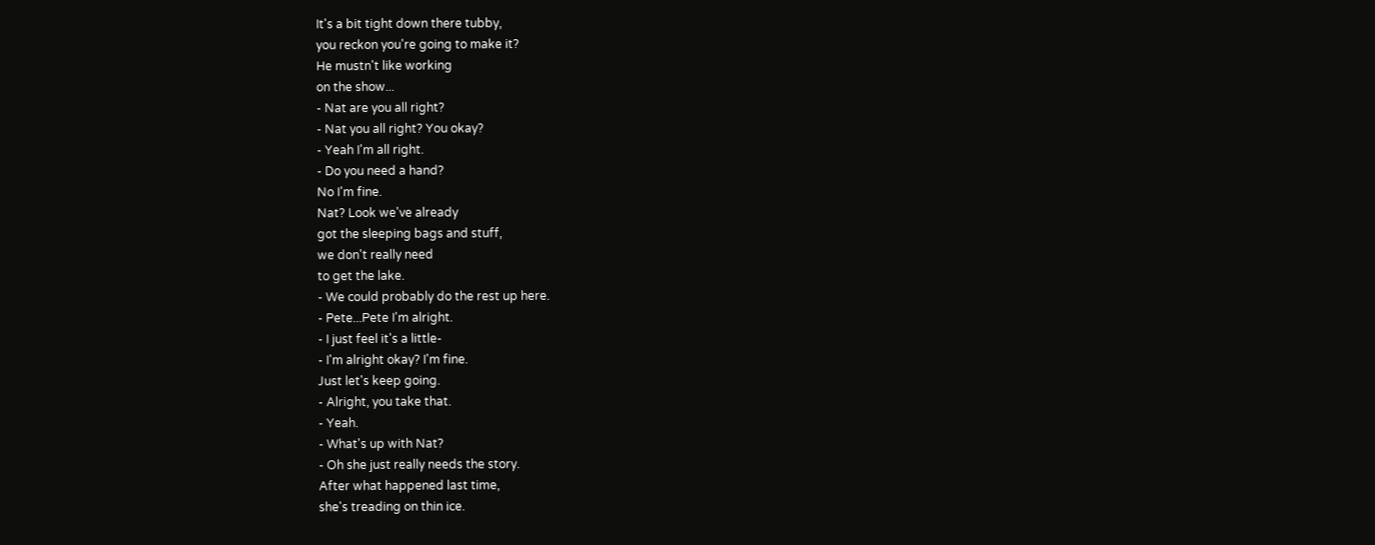It's a bit tight down there tubby,
you reckon you're going to make it?
He mustn't like working
on the show...
- Nat are you all right?
- Nat you all right? You okay?
- Yeah I'm all right.
- Do you need a hand?
No I'm fine.
Nat? Look we've already
got the sleeping bags and stuff,
we don't really need
to get the lake.
- We could probably do the rest up here.
- Pete...Pete I'm alright.
- I just feel it's a little-
- I'm alright okay? I'm fine.
Just let's keep going.
- Alright, you take that.
- Yeah.
- What's up with Nat?
- Oh she just really needs the story.
After what happened last time,
she's treading on thin ice.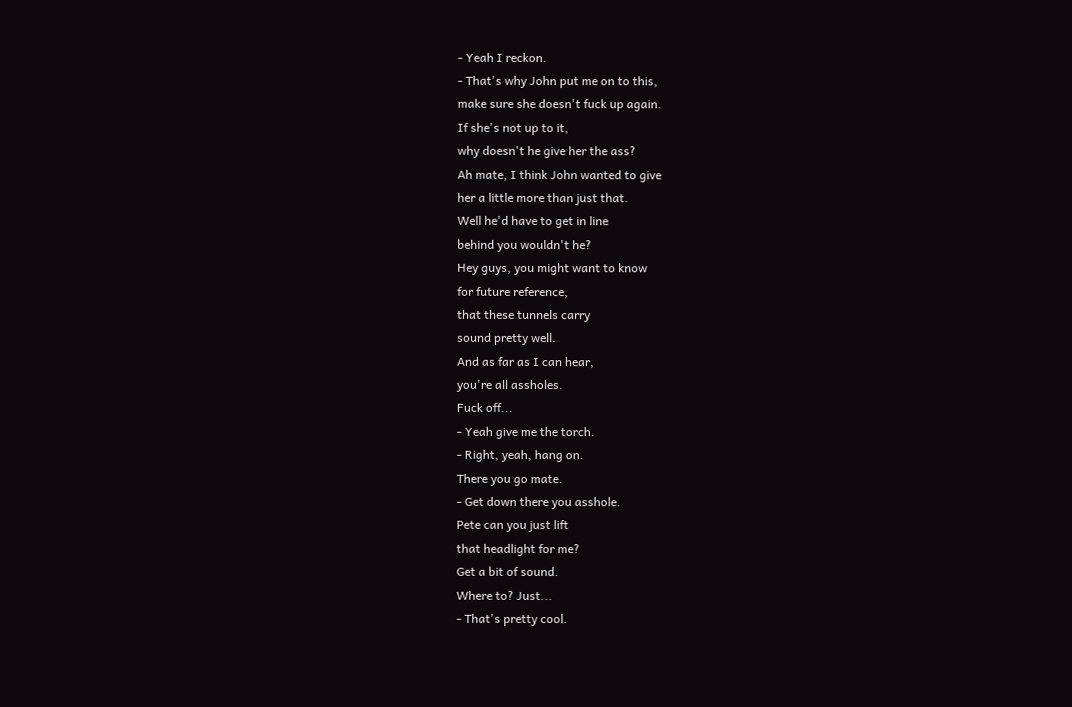- Yeah I reckon.
- That's why John put me on to this,
make sure she doesn't fuck up again.
If she's not up to it,
why doesn't he give her the ass?
Ah mate, I think John wanted to give
her a little more than just that.
Well he'd have to get in line
behind you wouldn't he?
Hey guys, you might want to know
for future reference,
that these tunnels carry
sound pretty well.
And as far as I can hear,
you're all assholes.
Fuck off...
- Yeah give me the torch.
- Right, yeah, hang on.
There you go mate.
- Get down there you asshole.
Pete can you just lift
that headlight for me?
Get a bit of sound.
Where to? Just...
- That's pretty cool.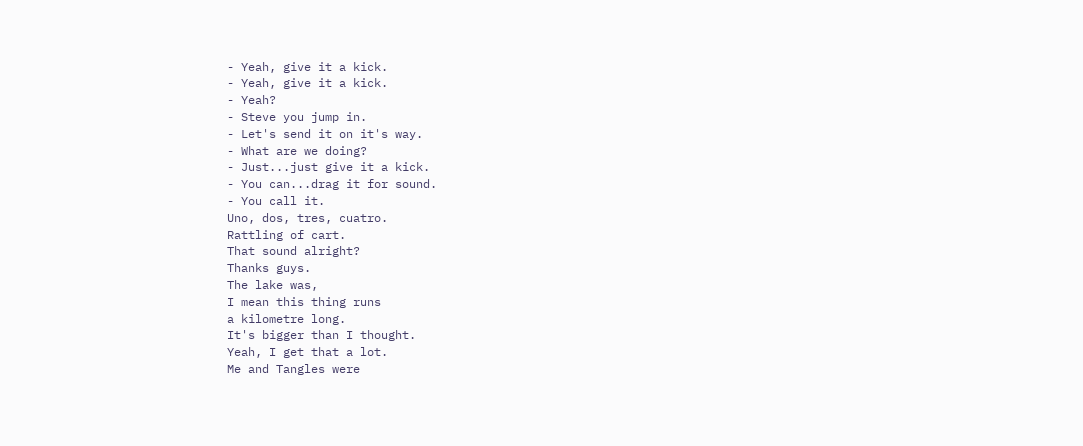- Yeah, give it a kick.
- Yeah, give it a kick.
- Yeah?
- Steve you jump in.
- Let's send it on it's way.
- What are we doing?
- Just...just give it a kick.
- You can...drag it for sound.
- You call it.
Uno, dos, tres, cuatro.
Rattling of cart.
That sound alright?
Thanks guys.
The lake was,
I mean this thing runs
a kilometre long.
It's bigger than I thought.
Yeah, I get that a lot.
Me and Tangles were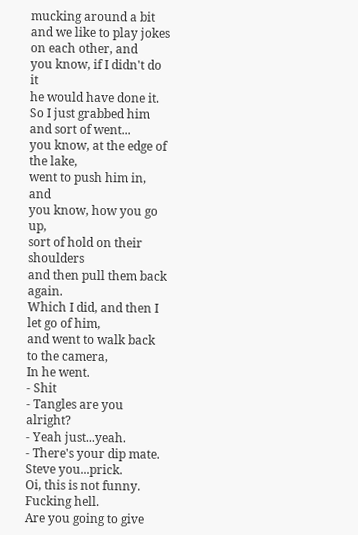mucking around a bit
and we like to play jokes
on each other, and
you know, if I didn't do it
he would have done it.
So I just grabbed him
and sort of went...
you know, at the edge of the lake,
went to push him in, and
you know, how you go up,
sort of hold on their shoulders
and then pull them back again.
Which I did, and then I let go of him,
and went to walk back to the camera,
In he went.
- Shit
- Tangles are you alright?
- Yeah just...yeah.
- There's your dip mate.
Steve you...prick.
Oi, this is not funny.
Fucking hell.
Are you going to give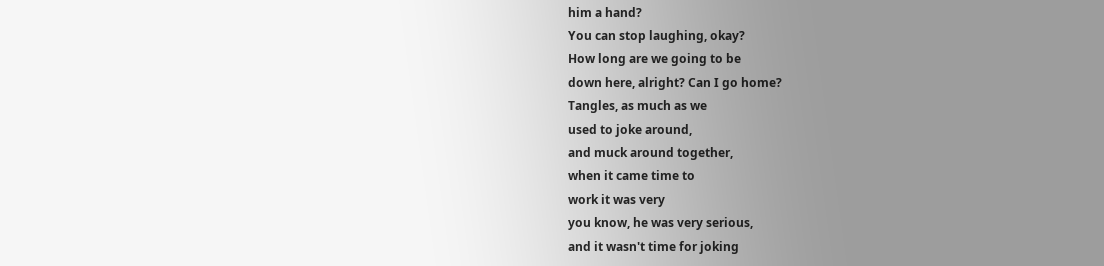him a hand?
You can stop laughing, okay?
How long are we going to be
down here, alright? Can I go home?
Tangles, as much as we
used to joke around,
and muck around together,
when it came time to
work it was very
you know, he was very serious,
and it wasn't time for joking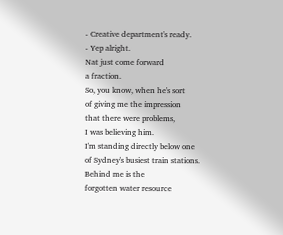- Creative department's ready.
- Yep alright.
Nat just come forward
a fraction.
So, you know, when he's sort
of giving me the impression
that there were problems,
I was believing him.
I'm standing directly below one
of Sydney's busiest train stations.
Behind me is the
forgotten water resource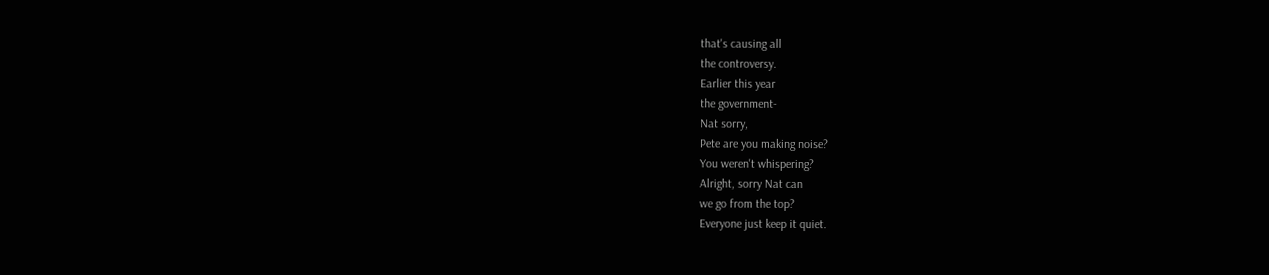that's causing all
the controversy.
Earlier this year
the government-
Nat sorry,
Pete are you making noise?
You weren't whispering?
Alright, sorry Nat can
we go from the top?
Everyone just keep it quiet.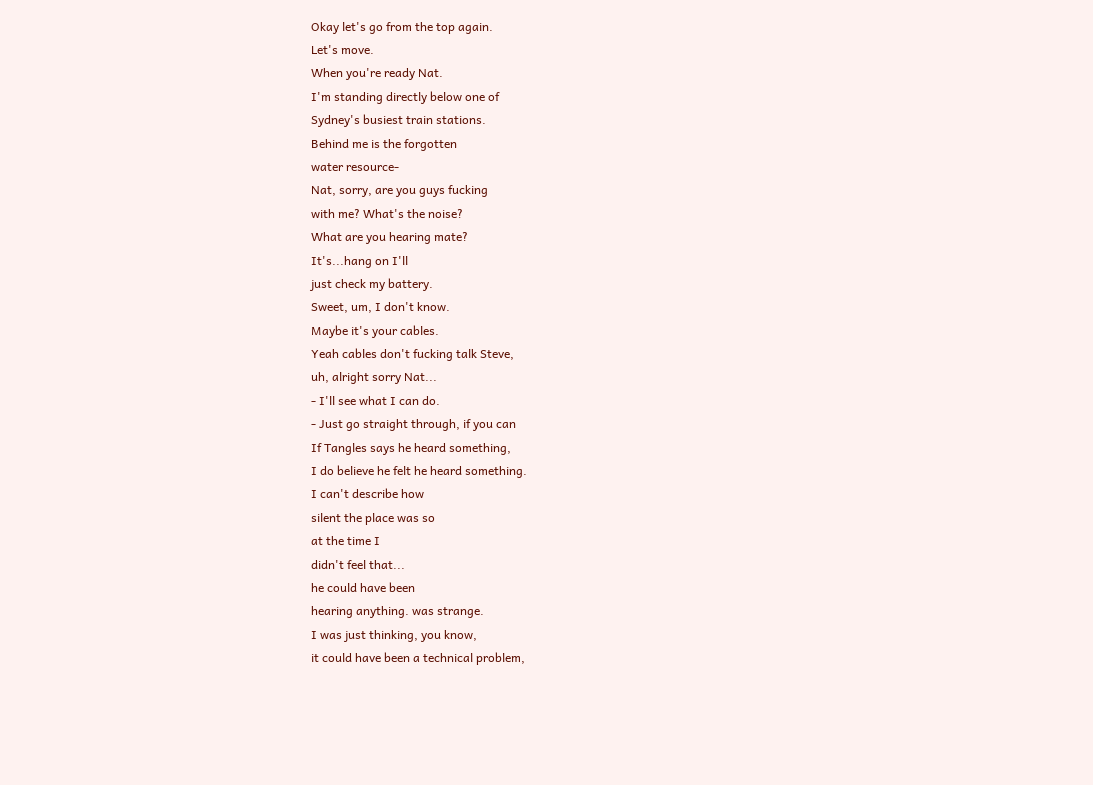Okay let's go from the top again.
Let's move.
When you're ready Nat.
I'm standing directly below one of
Sydney's busiest train stations.
Behind me is the forgotten
water resource-
Nat, sorry, are you guys fucking
with me? What's the noise?
What are you hearing mate?
It's...hang on I'll
just check my battery.
Sweet, um, I don't know.
Maybe it's your cables.
Yeah cables don't fucking talk Steve,
uh, alright sorry Nat...
- I'll see what I can do.
- Just go straight through, if you can
If Tangles says he heard something,
I do believe he felt he heard something.
I can't describe how
silent the place was so
at the time I
didn't feel that...
he could have been
hearing anything. was strange.
I was just thinking, you know,
it could have been a technical problem,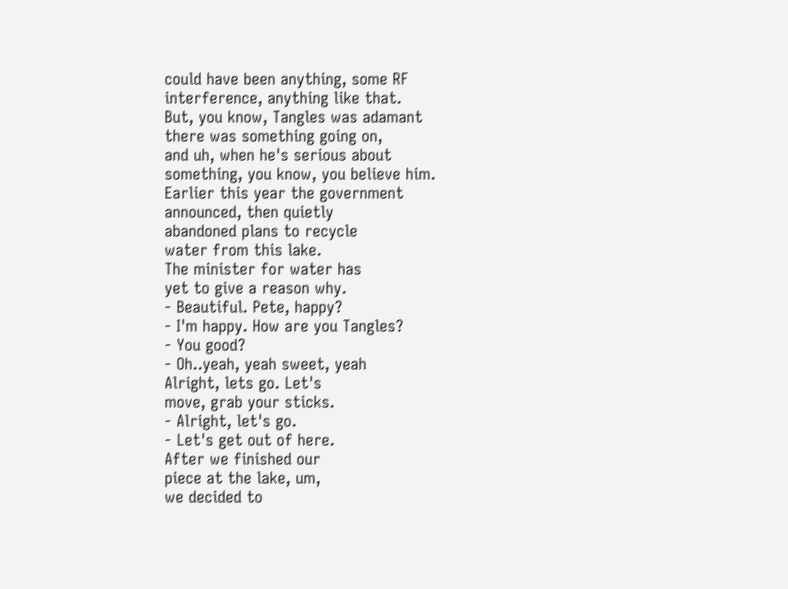could have been anything, some RF
interference, anything like that.
But, you know, Tangles was adamant
there was something going on,
and uh, when he's serious about
something, you know, you believe him.
Earlier this year the government
announced, then quietly
abandoned plans to recycle
water from this lake.
The minister for water has
yet to give a reason why.
- Beautiful. Pete, happy?
- I'm happy. How are you Tangles?
- You good?
- Oh..yeah, yeah sweet, yeah
Alright, lets go. Let's
move, grab your sticks.
- Alright, let's go.
- Let's get out of here.
After we finished our
piece at the lake, um,
we decided to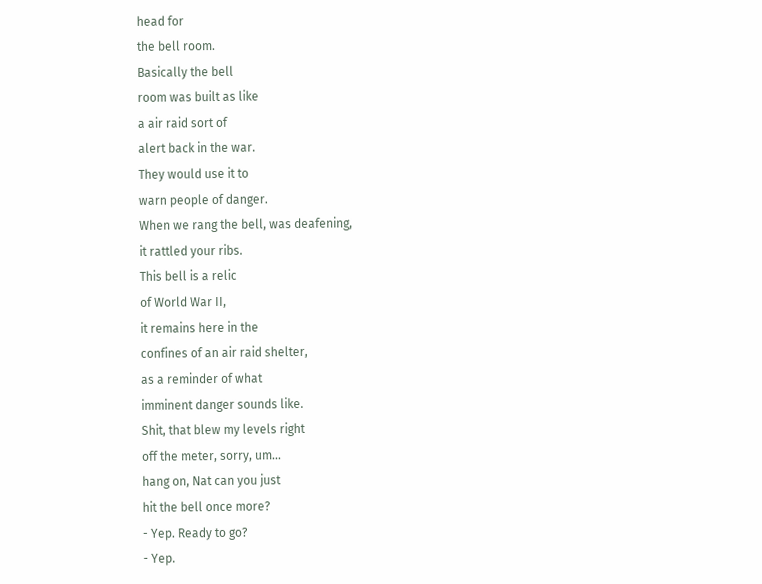head for
the bell room.
Basically the bell
room was built as like
a air raid sort of
alert back in the war.
They would use it to
warn people of danger.
When we rang the bell, was deafening,
it rattled your ribs.
This bell is a relic
of World War II,
it remains here in the
confines of an air raid shelter,
as a reminder of what
imminent danger sounds like.
Shit, that blew my levels right
off the meter, sorry, um...
hang on, Nat can you just
hit the bell once more?
- Yep. Ready to go?
- Yep.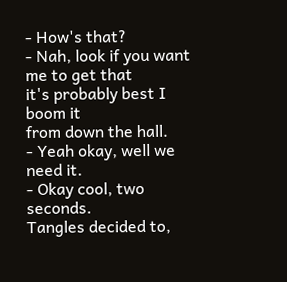- How's that?
- Nah, look if you want me to get that
it's probably best I boom it
from down the hall.
- Yeah okay, well we need it.
- Okay cool, two seconds.
Tangles decided to,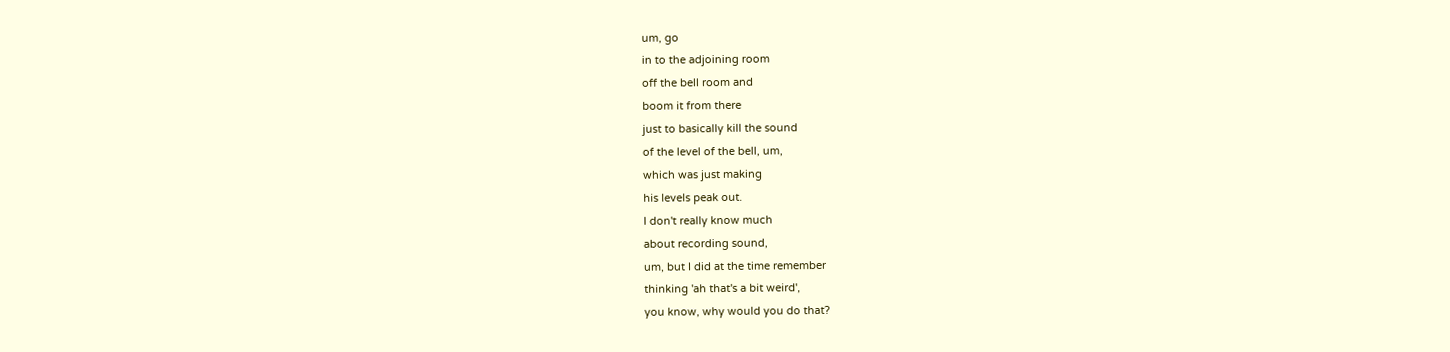um, go
in to the adjoining room
off the bell room and
boom it from there
just to basically kill the sound
of the level of the bell, um,
which was just making
his levels peak out.
I don't really know much
about recording sound,
um, but I did at the time remember
thinking 'ah that's a bit weird',
you know, why would you do that?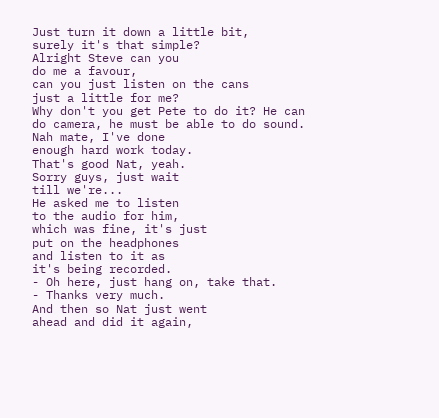Just turn it down a little bit,
surely it's that simple?
Alright Steve can you
do me a favour,
can you just listen on the cans
just a little for me?
Why don't you get Pete to do it? He can
do camera, he must be able to do sound.
Nah mate, I've done
enough hard work today.
That's good Nat, yeah.
Sorry guys, just wait
till we're...
He asked me to listen
to the audio for him,
which was fine, it's just
put on the headphones
and listen to it as
it's being recorded.
- Oh here, just hang on, take that.
- Thanks very much.
And then so Nat just went
ahead and did it again,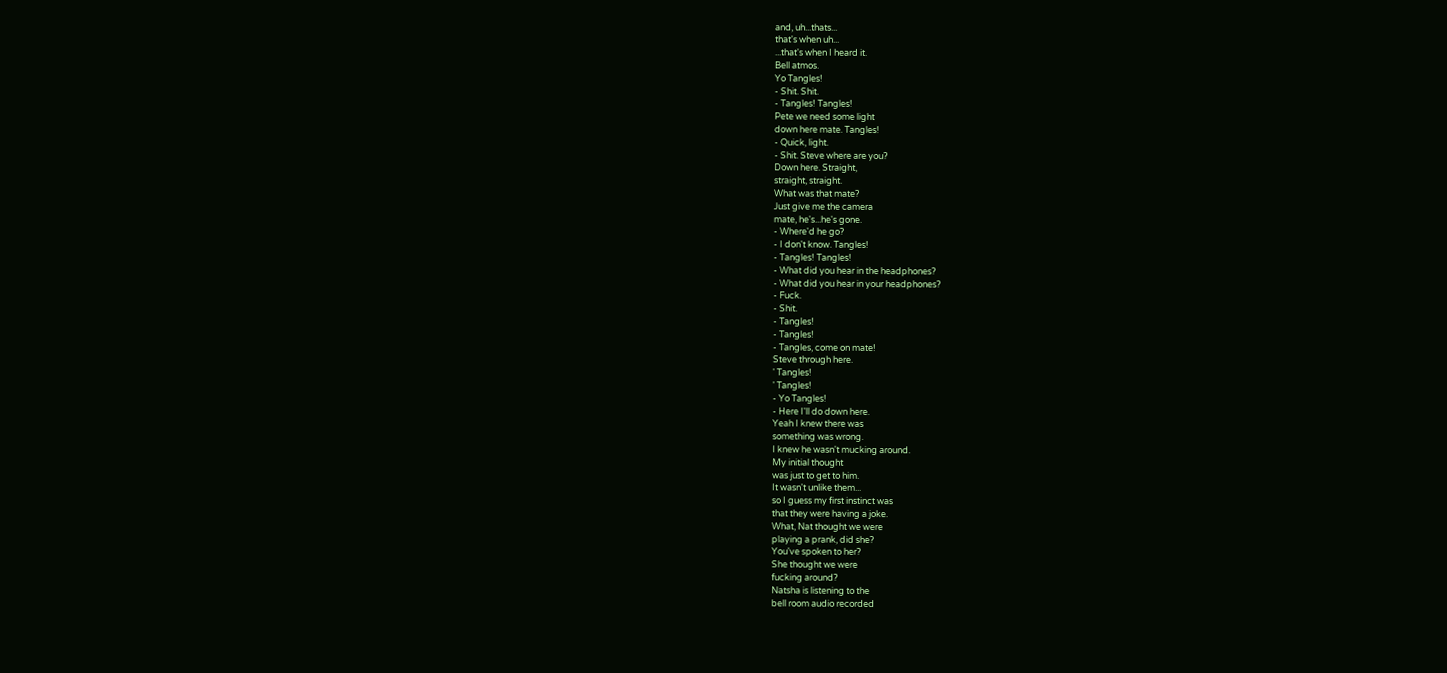and, uh...thats...
that's when uh...
...that's when I heard it.
Bell atmos.
Yo Tangles!
- Shit. Shit.
- Tangles! Tangles!
Pete we need some light
down here mate. Tangles!
- Quick, light.
- Shit. Steve where are you?
Down here. Straight,
straight, straight.
What was that mate?
Just give me the camera
mate, he's...he's gone.
- Where'd he go?
- I don't know. Tangles!
- Tangles! Tangles!
- What did you hear in the headphones?
- What did you hear in your headphones?
- Fuck.
- Shit.
- Tangles!
- Tangles!
- Tangles, come on mate!
Steve through here.
' Tangles!
' Tangles!
- Yo Tangles!
- Here I'll do down here.
Yeah I knew there was
something was wrong.
I knew he wasn't mucking around.
My initial thought
was just to get to him.
It wasn't unlike them...
so I guess my first instinct was
that they were having a joke.
What, Nat thought we were
playing a prank, did she?
You've spoken to her?
She thought we were
fucking around?
Natsha is listening to the
bell room audio recorded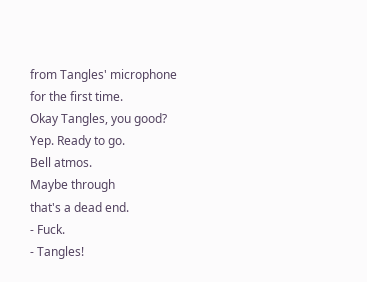from Tangles' microphone
for the first time.
Okay Tangles, you good?
Yep. Ready to go.
Bell atmos.
Maybe through
that's a dead end.
- Fuck.
- Tangles!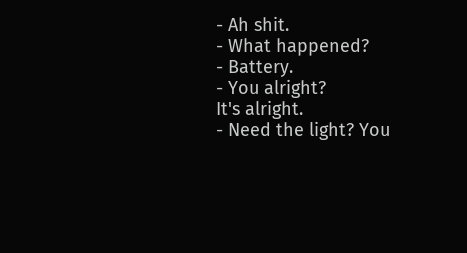- Ah shit.
- What happened?
- Battery.
- You alright?
It's alright.
- Need the light? You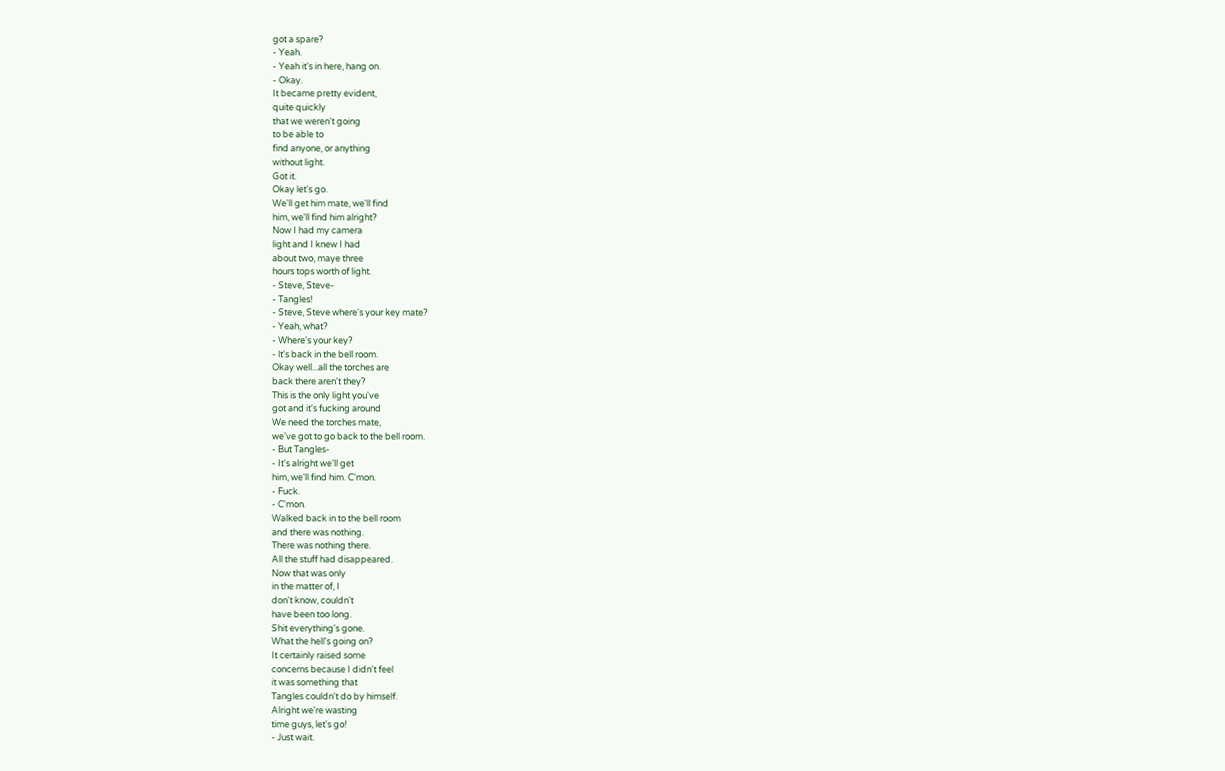got a spare?
- Yeah.
- Yeah it's in here, hang on.
- Okay.
It became pretty evident,
quite quickly
that we weren't going
to be able to
find anyone, or anything
without light.
Got it.
Okay let's go.
We'll get him mate, we'll find
him, we'll find him alright?
Now I had my camera
light and I knew I had
about two, maye three
hours tops worth of light.
- Steve, Steve-
- Tangles!
- Steve, Steve where's your key mate?
- Yeah, what?
- Where's your key?
- lt's back in the bell room.
Okay well...all the torches are
back there aren't they?
This is the only light you've
got and it's fucking around
We need the torches mate,
we've got to go back to the bell room.
- But Tangles-
- It's alright we'll get
him, we'll find him. C'mon.
- Fuck.
- C'mon.
Walked back in to the bell room
and there was nothing.
There was nothing there.
All the stuff had disappeared.
Now that was only
in the matter of, I
don't know, couldn't
have been too long.
Shit everything's gone.
What the hell's going on?
It certainly raised some
concerns because I didn't feel
it was something that
Tangles couldn't do by himself.
Alright we're wasting
time guys, let's go!
- Just wait.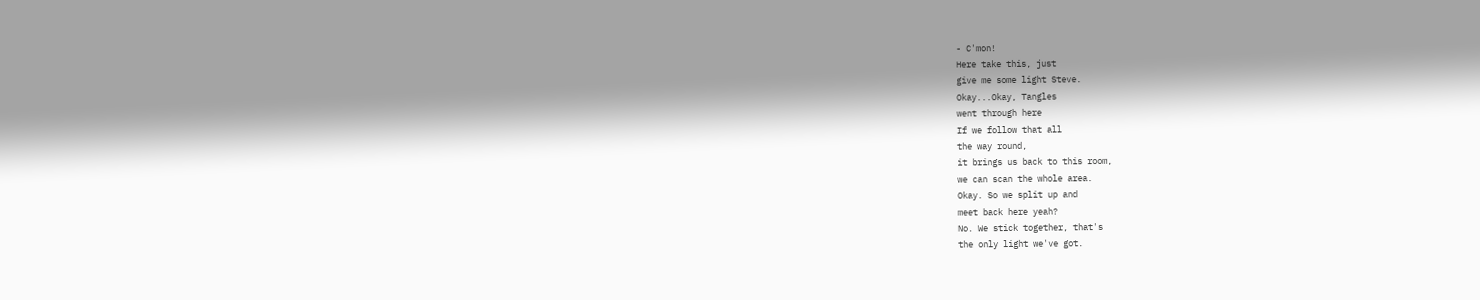- C'mon!
Here take this, just
give me some light Steve.
Okay...Okay, Tangles
went through here
If we follow that all
the way round,
it brings us back to this room,
we can scan the whole area.
Okay. So we split up and
meet back here yeah?
No. We stick together, that's
the only light we've got.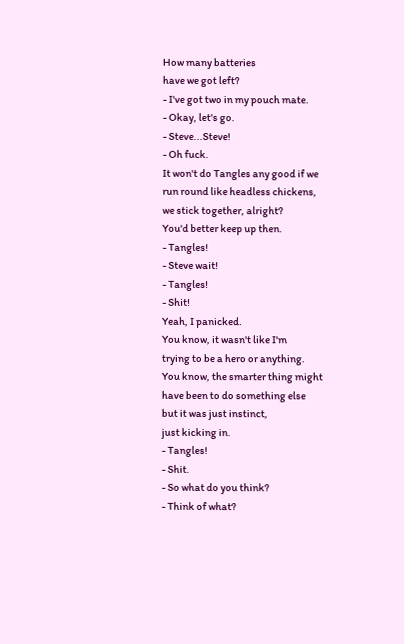How many batteries
have we got left?
- I've got two in my pouch mate.
- Okay, let's go.
- Steve...Steve!
- Oh fuck.
It won't do Tangles any good if we
run round like headless chickens,
we stick together, alright?
You'd better keep up then.
- Tangles!
- Steve wait!
- Tangles!
- Shit!
Yeah, I panicked.
You know, it wasn't like I'm
trying to be a hero or anything.
You know, the smarter thing might
have been to do something else
but it was just instinct,
just kicking in.
- Tangles!
- Shit.
- So what do you think?
- Think of what?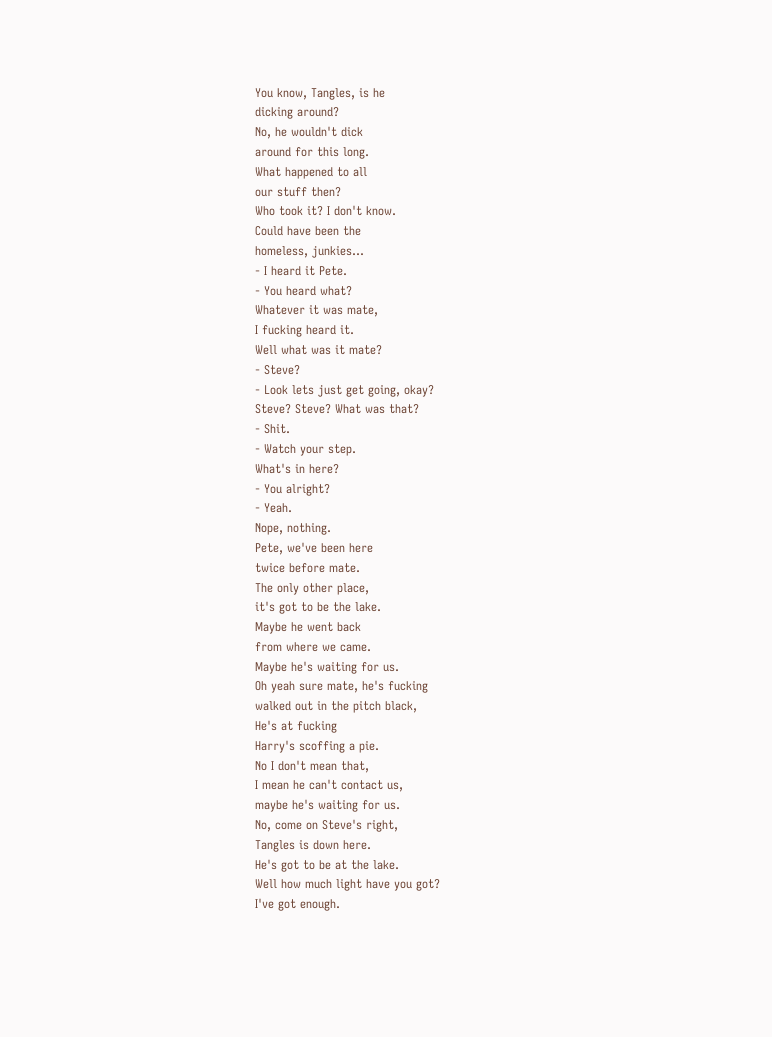You know, Tangles, is he
dicking around?
No, he wouldn't dick
around for this long.
What happened to all
our stuff then?
Who took it? I don't know.
Could have been the
homeless, junkies...
- I heard it Pete.
- You heard what?
Whatever it was mate,
I fucking heard it.
Well what was it mate?
- Steve?
- Look lets just get going, okay?
Steve? Steve? What was that?
- Shit.
- Watch your step.
What's in here?
- You alright?
- Yeah.
Nope, nothing.
Pete, we've been here
twice before mate.
The only other place,
it's got to be the lake.
Maybe he went back
from where we came.
Maybe he's waiting for us.
Oh yeah sure mate, he's fucking
walked out in the pitch black,
He's at fucking
Harry's scoffing a pie.
No I don't mean that,
I mean he can't contact us,
maybe he's waiting for us.
No, come on Steve's right,
Tangles is down here.
He's got to be at the lake.
Well how much light have you got?
I've got enough.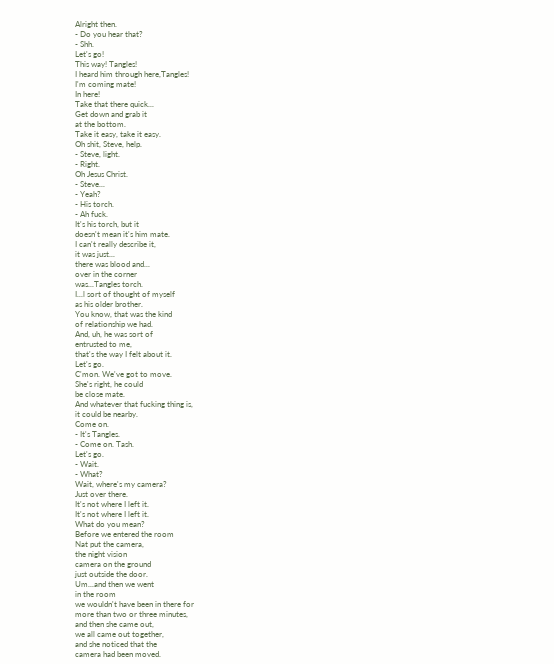Alright then.
- Do you hear that?
- Shh.
Let's go!
This way! Tangles!
I heard him through here,Tangles!
I'm coming mate!
In here!
Take that there quick...
Get down and grab it
at the bottom.
Take it easy, take it easy.
Oh shit, Steve, help.
- Steve, light.
- Right.
Oh Jesus Christ.
- Steve...
- Yeah?
- His torch.
- Ah fuck.
It's his torch, but it
doesn't mean it's him mate.
I can't really describe it,
it was just...
there was blood and...
over in the corner
was...Tangles torch.
I...l sort of thought of myself
as his older brother.
You know, that was the kind
of relationship we had.
And, uh, he was sort of
entrusted to me,
that's the way I felt about it.
Let's go.
C'mon. We've got to move.
She's right, he could
be close mate.
And whatever that fucking thing is,
it could be nearby.
Come on.
- It's Tangles.
- Come on. Tash.
Let's go.
- Wait.
- What?
Wait, where's my camera?
Just over there.
It's not where I left it.
It's not where I left it.
What do you mean?
Before we entered the room
Nat put the camera,
the night vision
camera on the ground
just outside the door.
Um...and then we went
in the room
we wouldn't have been in there for
more than two or three minutes,
and then she came out,
we all came out together,
and she noticed that the
camera had been moved.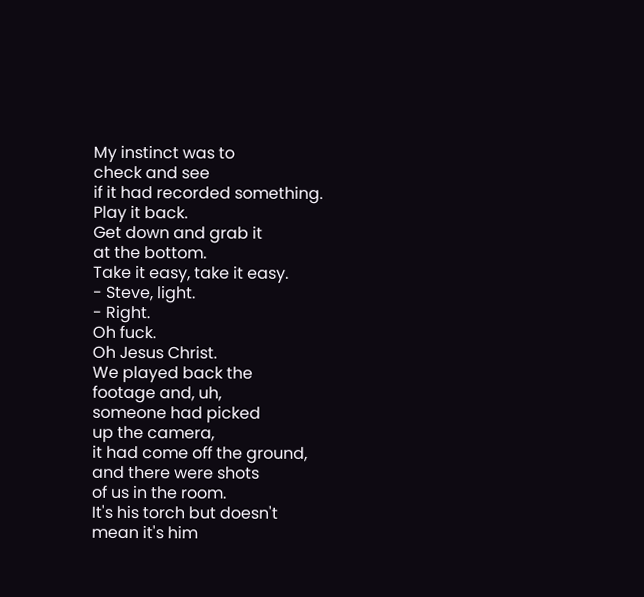My instinct was to
check and see
if it had recorded something.
Play it back.
Get down and grab it
at the bottom.
Take it easy, take it easy.
- Steve, light.
- Right.
Oh fuck.
Oh Jesus Christ.
We played back the
footage and, uh,
someone had picked
up the camera,
it had come off the ground,
and there were shots
of us in the room.
It's his torch but doesn't
mean it's him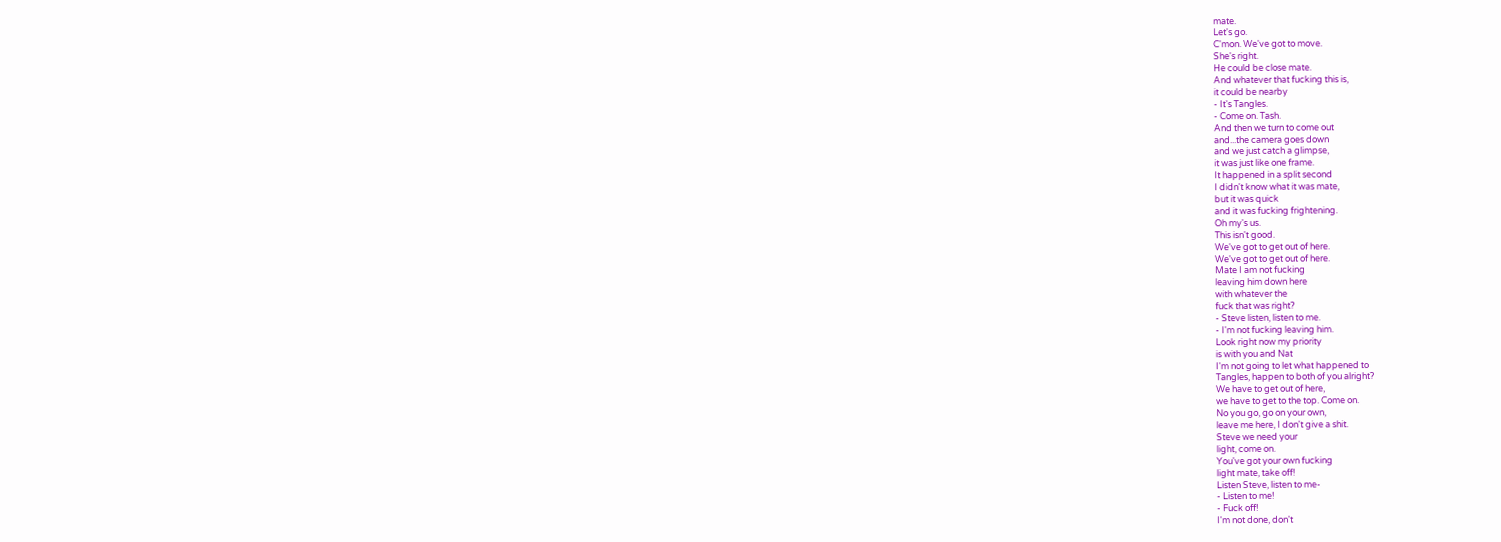mate.
Let's go.
C'mon. We've got to move.
She's right.
He could be close mate.
And whatever that fucking this is,
it could be nearby
- It's Tangles.
- Come on. Tash.
And then we turn to come out
and...the camera goes down
and we just catch a glimpse,
it was just like one frame.
It happened in a split second
I didn't know what it was mate,
but it was quick
and it was fucking frightening.
Oh my's us.
This isn't good.
We've got to get out of here.
We've got to get out of here.
Mate I am not fucking
leaving him down here
with whatever the
fuck that was right?
- Steve listen, listen to me.
- I'm not fucking leaving him.
Look right now my priority
is with you and Nat
I'm not going to let what happened to
Tangles, happen to both of you alright?
We have to get out of here,
we have to get to the top. Come on.
No you go, go on your own,
leave me here, I don't give a shit.
Steve we need your
light, come on.
You've got your own fucking
light mate, take off!
Listen Steve, listen to me-
- Listen to me!
- Fuck off!
I'm not done, don't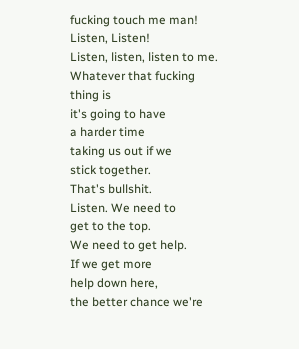fucking touch me man!
Listen, Listen!
Listen, listen, listen to me.
Whatever that fucking
thing is
it's going to have
a harder time
taking us out if we
stick together.
That's bullshit.
Listen. We need to
get to the top.
We need to get help.
If we get more
help down here,
the better chance we're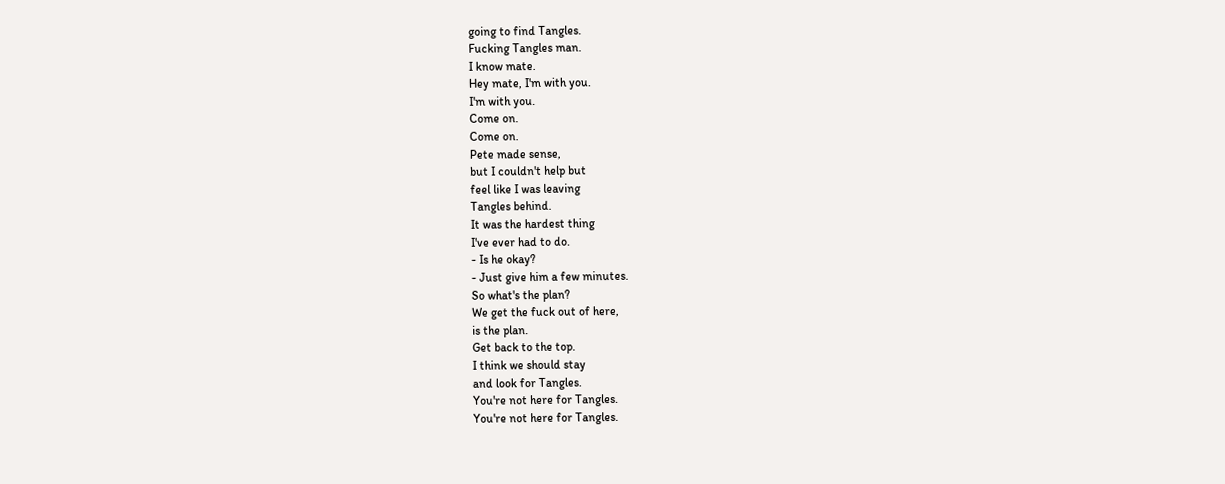going to find Tangles.
Fucking Tangles man.
I know mate.
Hey mate, I'm with you.
I'm with you.
Come on.
Come on.
Pete made sense,
but I couldn't help but
feel like I was leaving
Tangles behind.
It was the hardest thing
I've ever had to do.
- Is he okay?
- Just give him a few minutes.
So what's the plan?
We get the fuck out of here,
is the plan.
Get back to the top.
I think we should stay
and look for Tangles.
You're not here for Tangles.
You're not here for Tangles.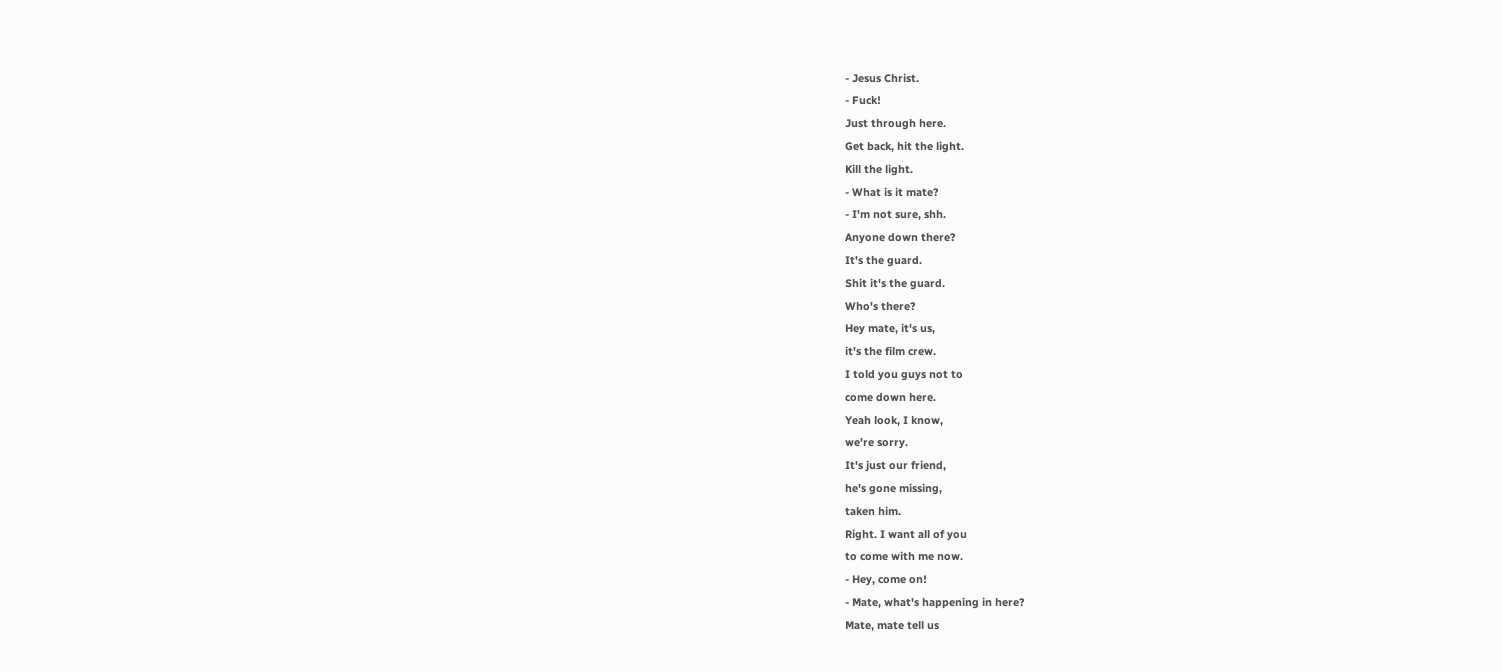- Jesus Christ.
- Fuck!
Just through here.
Get back, hit the light.
Kill the light.
- What is it mate?
- I'm not sure, shh.
Anyone down there?
It's the guard.
Shit it's the guard.
Who's there?
Hey mate, it's us,
it's the film crew.
I told you guys not to
come down here.
Yeah look, I know,
we're sorry.
It's just our friend,
he's gone missing,
taken him.
Right. I want all of you
to come with me now.
- Hey, come on!
- Mate, what's happening in here?
Mate, mate tell us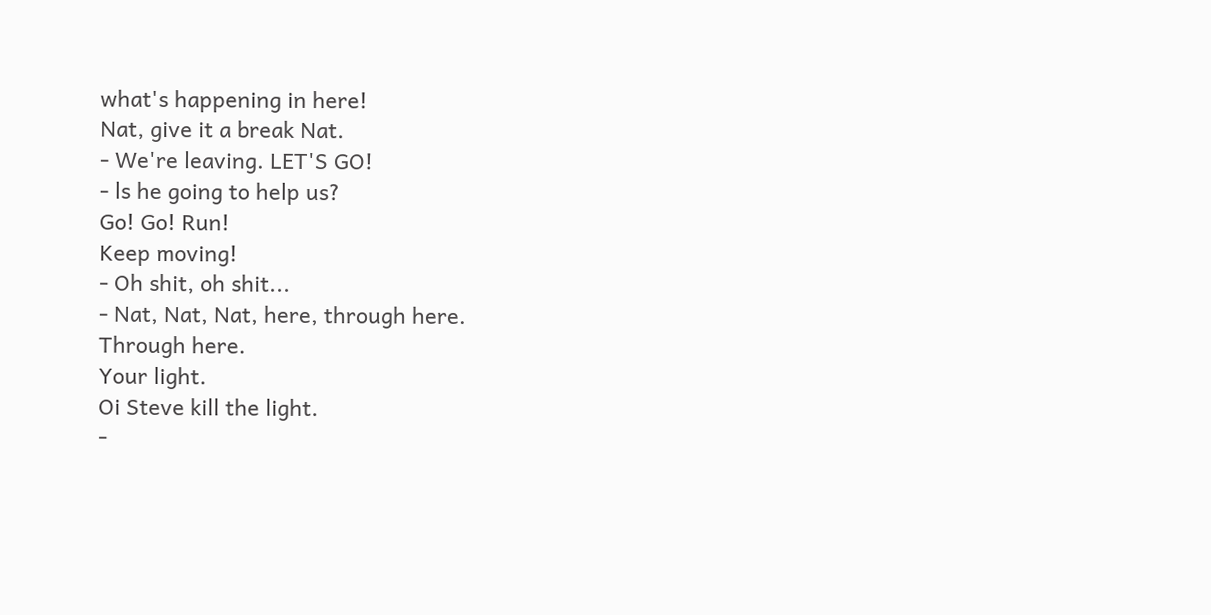what's happening in here!
Nat, give it a break Nat.
- We're leaving. LET'S GO!
- ls he going to help us?
Go! Go! Run!
Keep moving!
- Oh shit, oh shit...
- Nat, Nat, Nat, here, through here.
Through here.
Your light.
Oi Steve kill the light.
-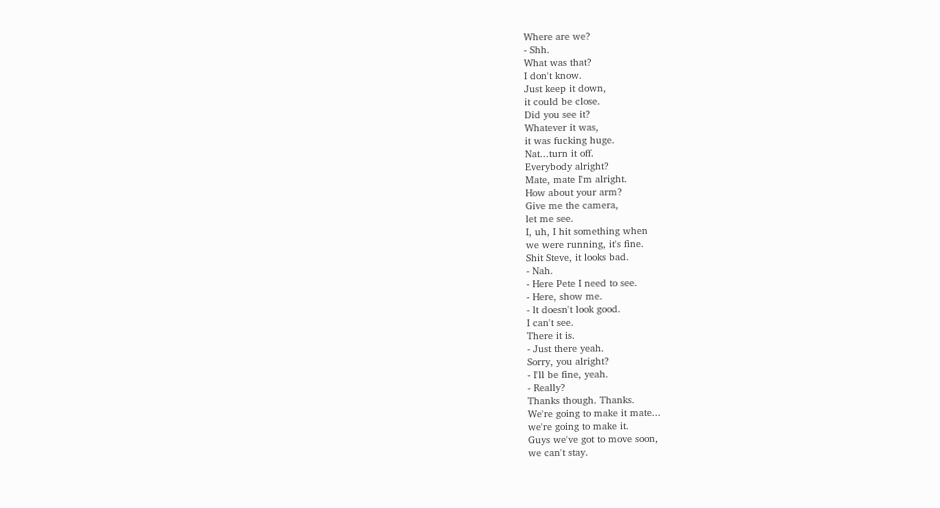Where are we?
- Shh.
What was that?
I don't know.
Just keep it down,
it could be close.
Did you see it?
Whatever it was,
it was fucking huge.
Nat...turn it off.
Everybody alright?
Mate, mate I'm alright.
How about your arm?
Give me the camera,
let me see.
I, uh, I hit something when
we were running, it's fine.
Shit Steve, it looks bad.
- Nah.
- Here Pete I need to see.
- Here, show me.
- lt doesn't look good.
I can't see.
There it is.
- Just there yeah.
Sorry, you alright?
- I'll be fine, yeah.
- Really?
Thanks though. Thanks.
We're going to make it mate...
we're going to make it.
Guys we've got to move soon,
we can't stay.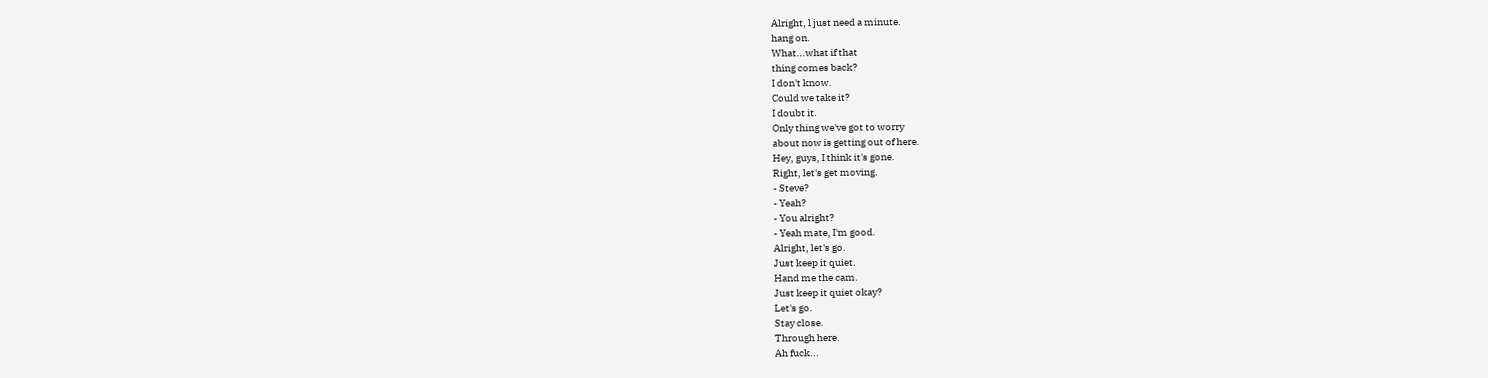Alright, l just need a minute.
hang on.
What...what if that
thing comes back?
I don't know.
Could we take it?
I doubt it.
Only thing we've got to worry
about now is getting out of here.
Hey, guys, I think it's gone.
Right, let's get moving.
- Steve?
- Yeah?
- You alright?
- Yeah mate, I'm good.
Alright, let's go.
Just keep it quiet.
Hand me the cam.
Just keep it quiet okay?
Let's go.
Stay close.
Through here.
Ah fuck...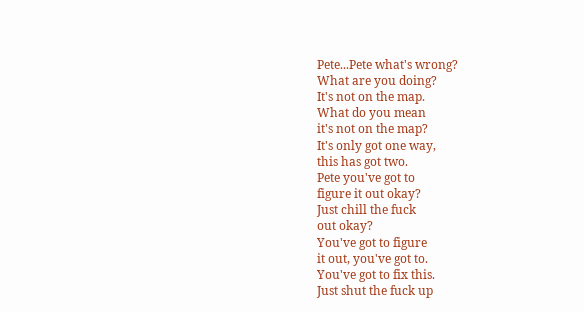Pete...Pete what's wrong?
What are you doing?
It's not on the map.
What do you mean
it's not on the map?
It's only got one way,
this has got two.
Pete you've got to
figure it out okay?
Just chill the fuck
out okay?
You've got to figure
it out, you've got to.
You've got to fix this.
Just shut the fuck up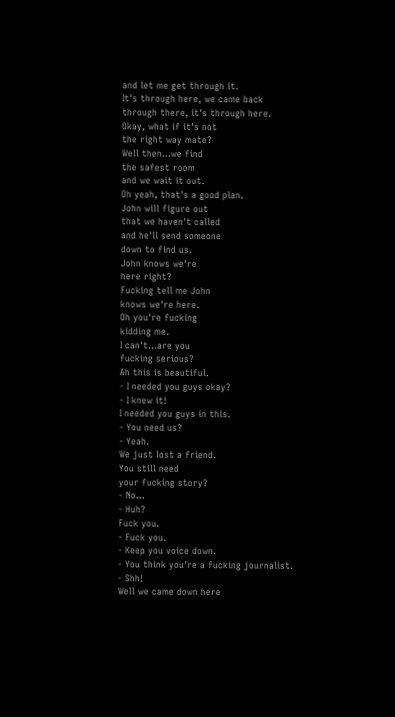and let me get through it.
It's through here, we came back
through there, it's through here.
Okay, what if it's not
the right way mate?
Well then...we find
the safest room
and we wait it out.
Oh yeah, that's a good plan.
John will figure out
that we haven't called
and he'll send someone
down to find us.
John knows we're
here right?
Fucking tell me John
knows we're here.
Oh you're fucking
kidding me.
I can't...are you
fucking serious?
Ah this is beautiful.
- I needed you guys okay?
- I knew it!
I needed you guys in this.
- You need us?
- Yeah.
We just lost a friend.
You still need
your fucking story?
- No...
- Huh?
Fuck you.
- Fuck you.
- Keep you voice down.
- You think you're a fucking journalist.
- Shh!
Well we came down here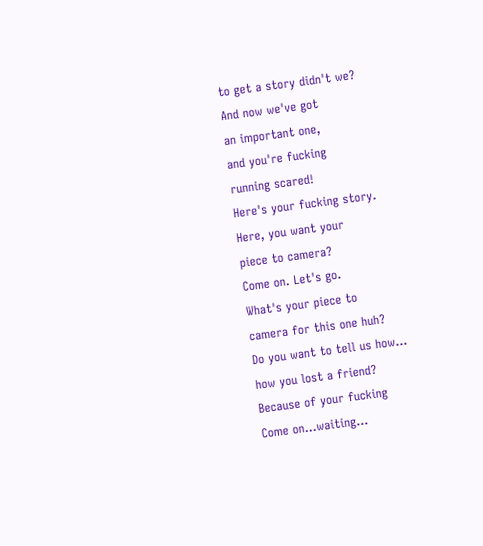to get a story didn't we?
And now we've got
an important one,
and you're fucking
running scared!
Here's your fucking story.
Here, you want your
piece to camera?
Come on. Let's go.
What's your piece to
camera for this one huh?
Do you want to tell us how...
how you lost a friend?
Because of your fucking
Come on...waiting...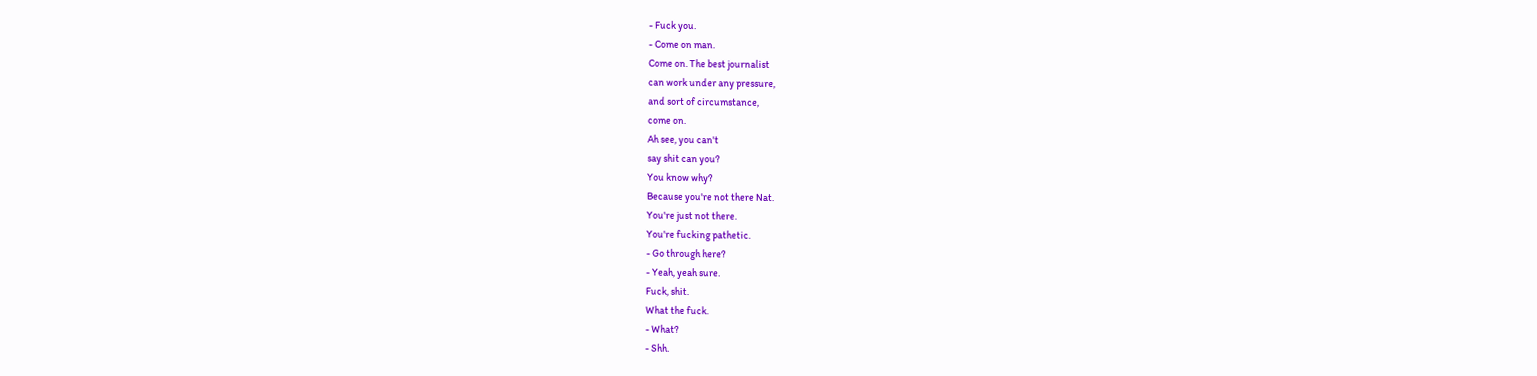- Fuck you.
- Come on man.
Come on. The best journalist
can work under any pressure,
and sort of circumstance,
come on.
Ah see, you can't
say shit can you?
You know why?
Because you're not there Nat.
You're just not there.
You're fucking pathetic.
- Go through here?
- Yeah, yeah sure.
Fuck, shit.
What the fuck.
- What?
- Shh.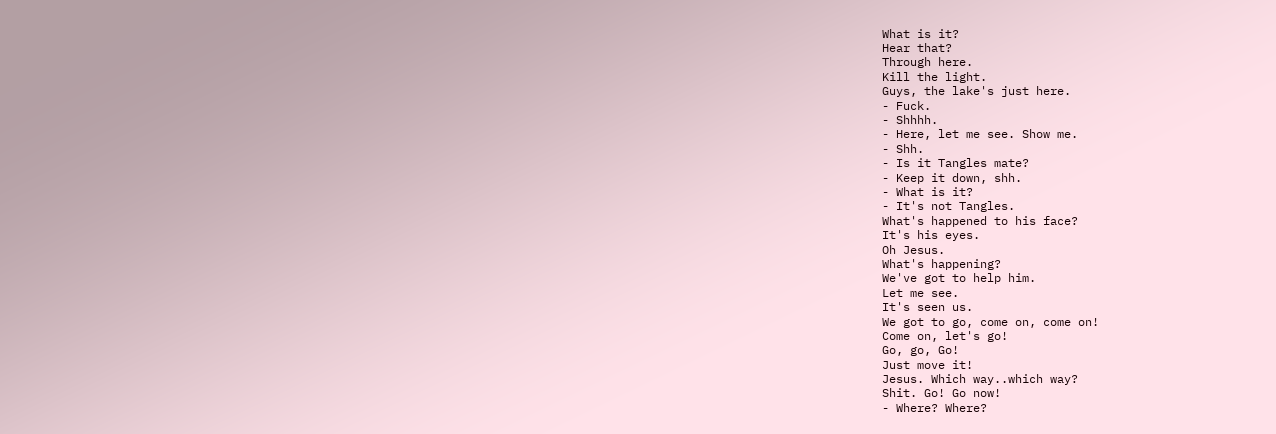What is it?
Hear that?
Through here.
Kill the light.
Guys, the lake's just here.
- Fuck.
- Shhhh.
- Here, let me see. Show me.
- Shh.
- Is it Tangles mate?
- Keep it down, shh.
- What is it?
- It's not Tangles.
What's happened to his face?
It's his eyes.
Oh Jesus.
What's happening?
We've got to help him.
Let me see.
It's seen us.
We got to go, come on, come on!
Come on, let's go!
Go, go, Go!
Just move it!
Jesus. Which way..which way?
Shit. Go! Go now!
- Where? Where?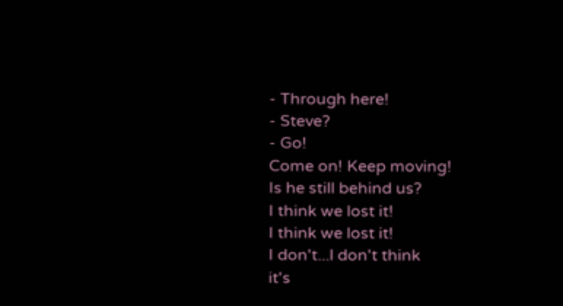- Through here!
- Steve?
- Go!
Come on! Keep moving!
Is he still behind us?
I think we lost it!
I think we lost it!
I don't...l don't think
it's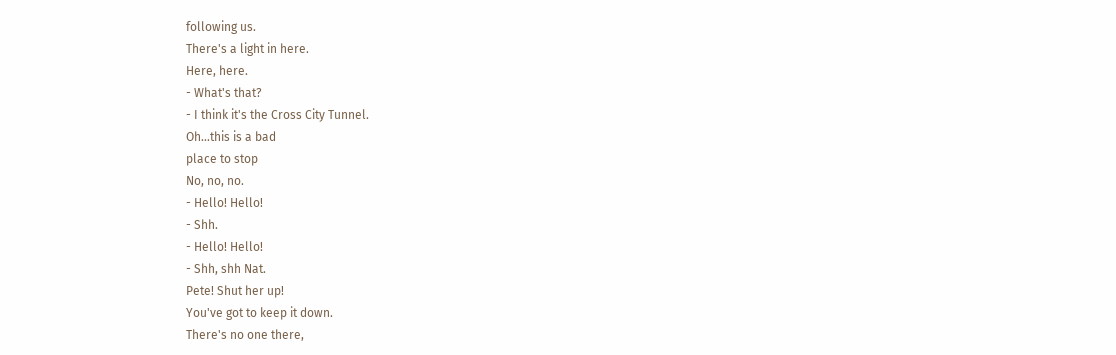following us.
There's a light in here.
Here, here.
- What's that?
- I think it's the Cross City Tunnel.
Oh...this is a bad
place to stop
No, no, no.
- Hello! Hello!
- Shh.
- Hello! Hello!
- Shh, shh Nat.
Pete! Shut her up!
You've got to keep it down.
There's no one there,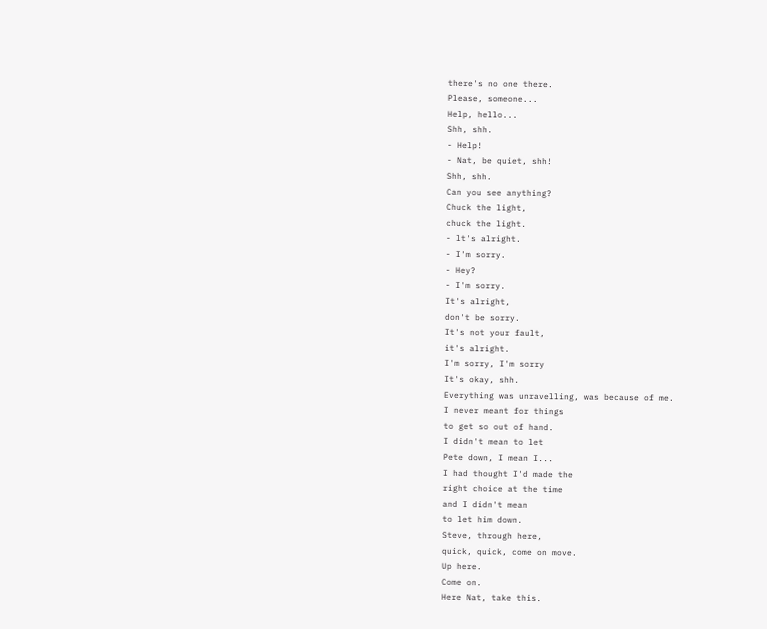there's no one there.
Please, someone...
Help, hello...
Shh, shh.
- Help!
- Nat, be quiet, shh!
Shh, shh.
Can you see anything?
Chuck the light,
chuck the light.
- lt's alright.
- I'm sorry.
- Hey?
- I'm sorry.
It's alright,
don't be sorry.
It's not your fault,
it's alright.
I'm sorry, I'm sorry
It's okay, shh.
Everything was unravelling, was because of me.
I never meant for things
to get so out of hand.
I didn't mean to let
Pete down, I mean I...
I had thought I'd made the
right choice at the time
and I didn't mean
to let him down.
Steve, through here,
quick, quick, come on move.
Up here.
Come on.
Here Nat, take this.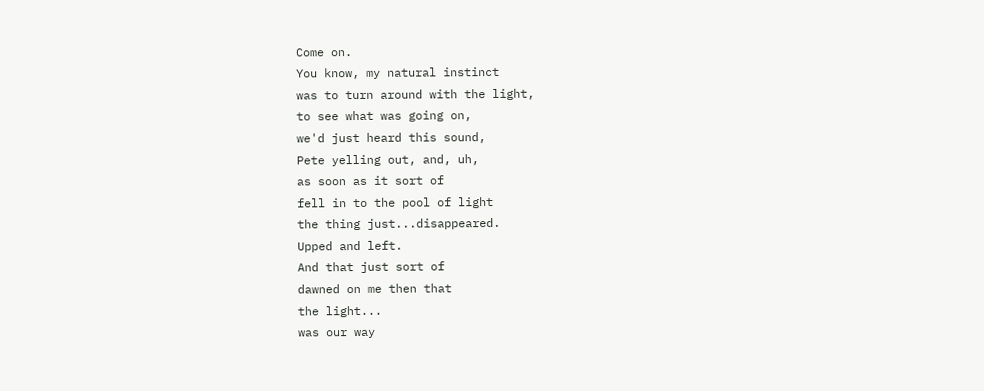Come on.
You know, my natural instinct
was to turn around with the light,
to see what was going on,
we'd just heard this sound,
Pete yelling out, and, uh,
as soon as it sort of
fell in to the pool of light
the thing just...disappeared.
Upped and left.
And that just sort of
dawned on me then that
the light...
was our way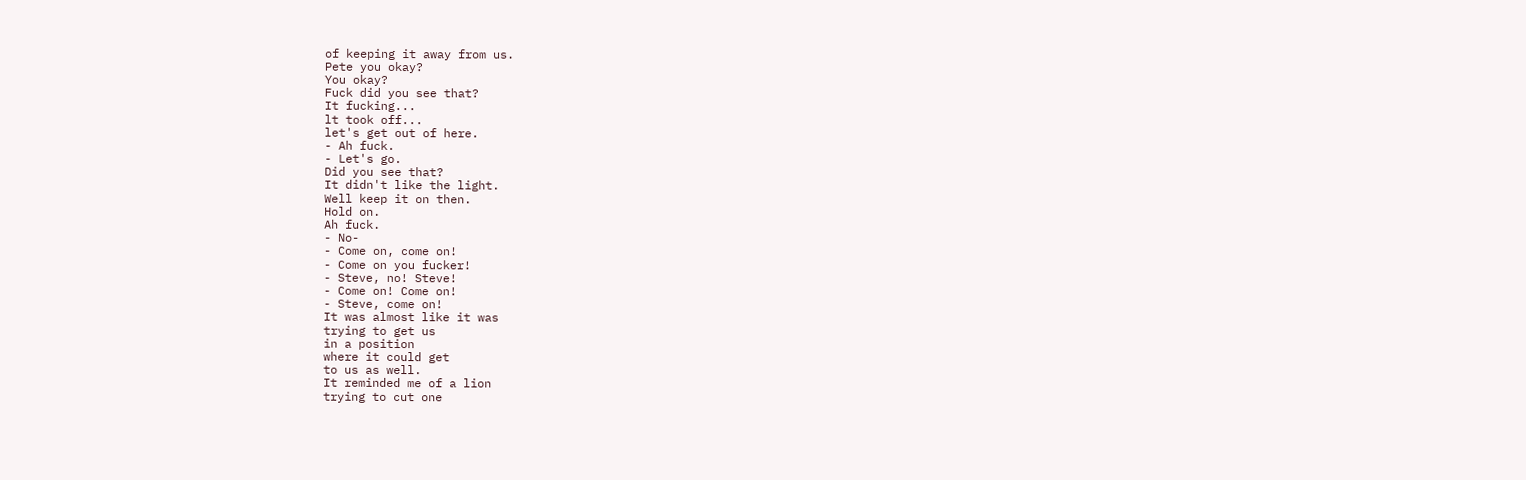of keeping it away from us.
Pete you okay?
You okay?
Fuck did you see that?
It fucking...
lt took off...
let's get out of here.
- Ah fuck.
- Let's go.
Did you see that?
It didn't like the light.
Well keep it on then.
Hold on.
Ah fuck.
- No-
- Come on, come on!
- Come on you fucker!
- Steve, no! Steve!
- Come on! Come on!
- Steve, come on!
It was almost like it was
trying to get us
in a position
where it could get
to us as well.
It reminded me of a lion
trying to cut one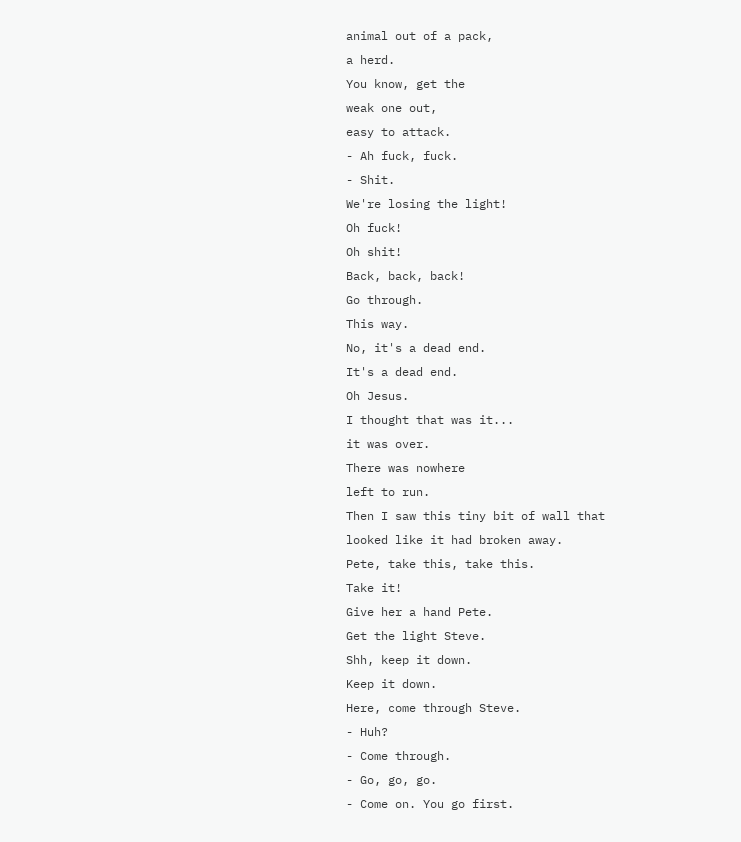animal out of a pack,
a herd.
You know, get the
weak one out,
easy to attack.
- Ah fuck, fuck.
- Shit.
We're losing the light!
Oh fuck!
Oh shit!
Back, back, back!
Go through.
This way.
No, it's a dead end.
It's a dead end.
Oh Jesus.
I thought that was it...
it was over.
There was nowhere
left to run.
Then I saw this tiny bit of wall that
looked like it had broken away.
Pete, take this, take this.
Take it!
Give her a hand Pete.
Get the light Steve.
Shh, keep it down.
Keep it down.
Here, come through Steve.
- Huh?
- Come through.
- Go, go, go.
- Come on. You go first.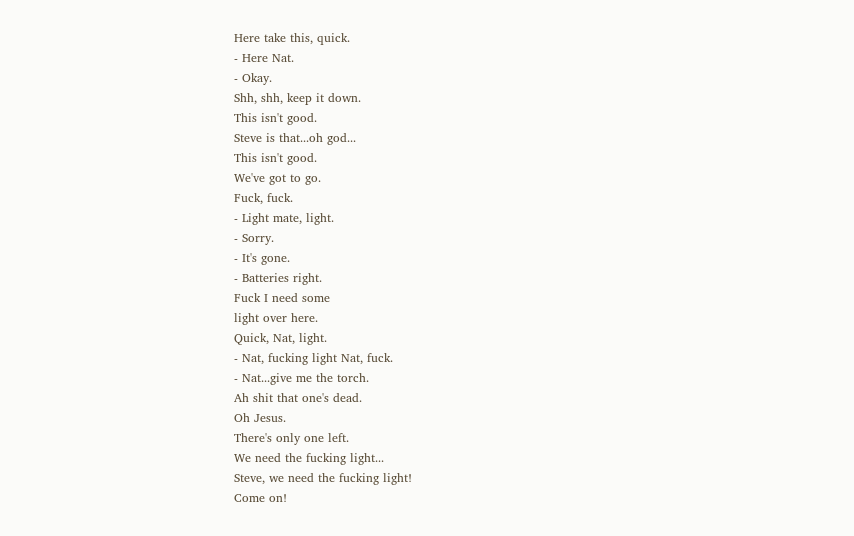Here take this, quick.
- Here Nat.
- Okay.
Shh, shh, keep it down.
This isn't good.
Steve is that...oh god...
This isn't good.
We've got to go.
Fuck, fuck.
- Light mate, light.
- Sorry.
- It's gone.
- Batteries right.
Fuck I need some
light over here.
Quick, Nat, light.
- Nat, fucking light Nat, fuck.
- Nat...give me the torch.
Ah shit that one's dead.
Oh Jesus.
There's only one left.
We need the fucking light...
Steve, we need the fucking light!
Come on!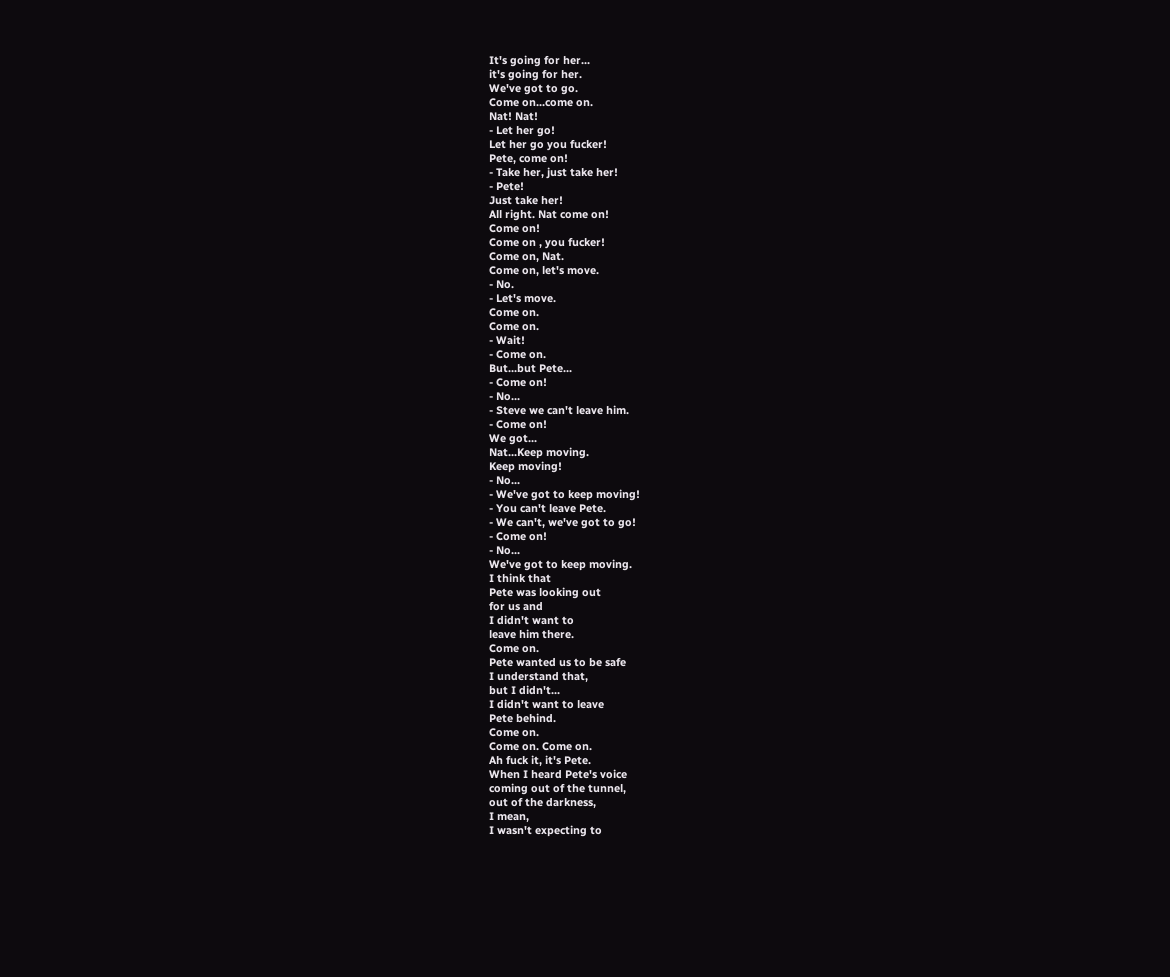It's going for her...
it's going for her.
We've got to go.
Come on...come on.
Nat! Nat!
- Let her go!
Let her go you fucker!
Pete, come on!
- Take her, just take her!
- Pete!
Just take her!
All right. Nat come on!
Come on!
Come on , you fucker!
Come on, Nat.
Come on, let's move.
- No.
- Let's move.
Come on.
Come on.
- Wait!
- Come on.
But...but Pete...
- Come on!
- No...
- Steve we can't leave him.
- Come on!
We got...
Nat...Keep moving.
Keep moving!
- No...
- We've got to keep moving!
- You can't leave Pete.
- We can't, we've got to go!
- Come on!
- No...
We've got to keep moving.
I think that
Pete was looking out
for us and
I didn't want to
leave him there.
Come on.
Pete wanted us to be safe
I understand that,
but I didn't...
I didn't want to leave
Pete behind.
Come on.
Come on. Come on.
Ah fuck it, it's Pete.
When I heard Pete's voice
coming out of the tunnel,
out of the darkness,
I mean,
I wasn't expecting to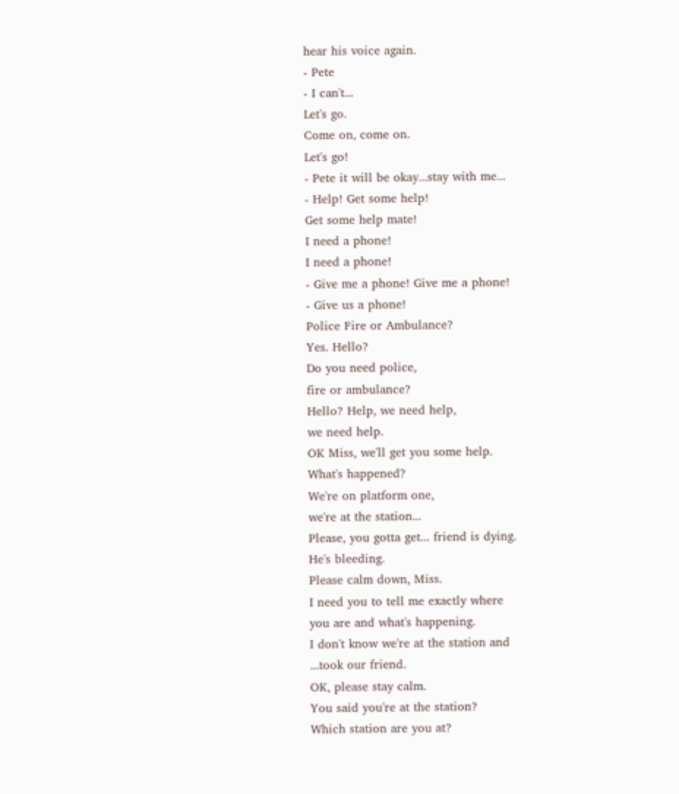hear his voice again.
- Pete
- I can't...
Let's go.
Come on, come on.
Let's go!
- Pete it will be okay...stay with me...
- Help! Get some help!
Get some help mate!
I need a phone!
I need a phone!
- Give me a phone! Give me a phone!
- Give us a phone!
Police Fire or Ambulance?
Yes. Hello?
Do you need police,
fire or ambulance?
Hello? Help, we need help,
we need help.
OK Miss, we'll get you some help.
What's happened?
We're on platform one,
we're at the station...
Please, you gotta get... friend is dying.
He's bleeding.
Please calm down, Miss.
I need you to tell me exactly where
you are and what's happening.
I don't know we're at the station and
...took our friend.
OK, please stay calm.
You said you're at the station?
Which station are you at?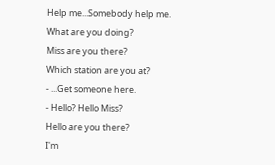Help me...Somebody help me.
What are you doing?
Miss are you there?
Which station are you at?
- ...Get someone here.
- Hello? Hello Miss?
Hello are you there?
I'm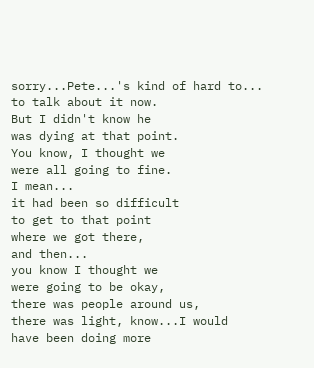sorry...Pete...'s kind of hard to...
to talk about it now.
But I didn't know he
was dying at that point.
You know, I thought we
were all going to fine.
I mean...
it had been so difficult
to get to that point
where we got there,
and then...
you know I thought we
were going to be okay,
there was people around us,
there was light, know...I would
have been doing more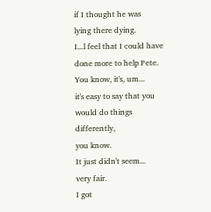if I thought he was
lying there dying.
I...l feel that I could have
done more to help Pete.
You know, it's, um...
it's easy to say that you
would do things differently,
you know.
It just didn't seem...
very fair.
I got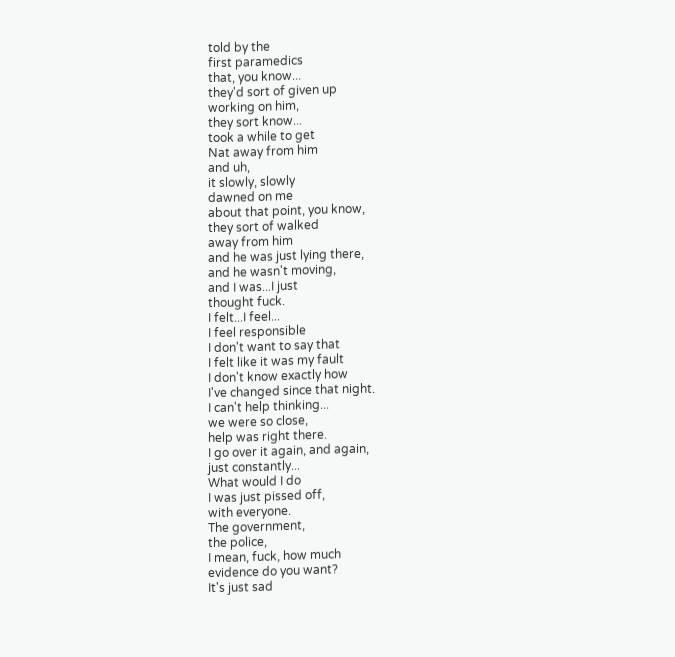told by the
first paramedics
that, you know...
they'd sort of given up
working on him,
they sort know...
took a while to get
Nat away from him
and uh,
it slowly, slowly
dawned on me
about that point, you know,
they sort of walked
away from him
and he was just lying there,
and he wasn't moving,
and I was...I just
thought fuck.
I felt...I feel...
I feel responsible
I don't want to say that
I felt like it was my fault
I don't know exactly how
I've changed since that night.
I can't help thinking...
we were so close,
help was right there.
I go over it again, and again,
just constantly...
What would I do
I was just pissed off,
with everyone.
The government,
the police,
I mean, fuck, how much
evidence do you want?
It's just sad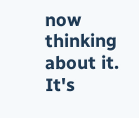now
thinking about it.
It's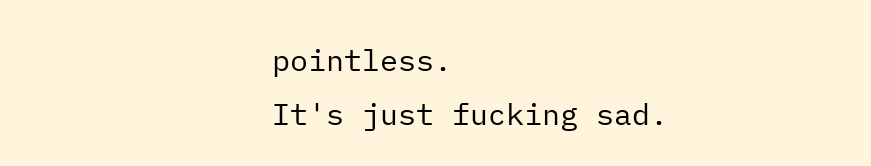pointless.
It's just fucking sad.